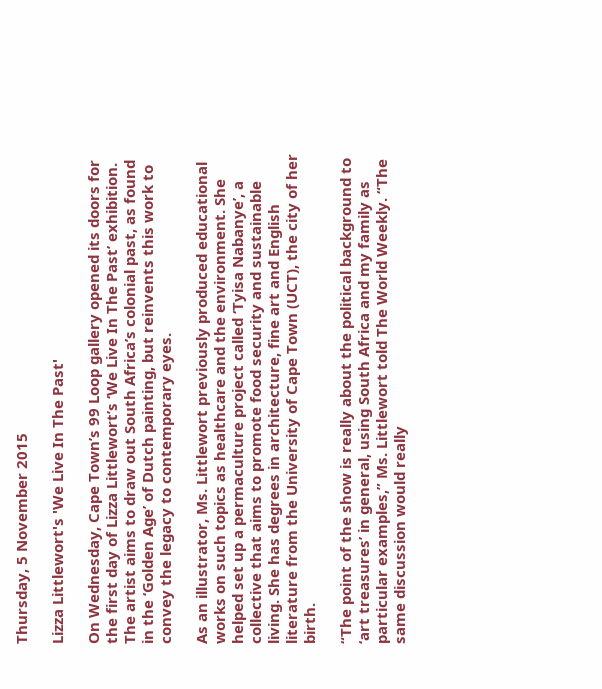Thursday, 5 November 2015

Lizza Littlewort's 'We Live In The Past'

On Wednesday, Cape Town’s 99 Loop gallery opened its doors for the first day of Lizza Littlewort’s ‘We Live In The Past’ exhibition. The artist aims to draw out South Africa’s colonial past, as found in the ‘Golden Age’ of Dutch painting, but reinvents this work to convey the legacy to contemporary eyes.

As an illustrator, Ms. Littlewort previously produced educational works on such topics as healthcare and the environment. She helped set up a permaculture project called ‘Tyisa Nabanye’, a collective that aims to promote food security and sustainable living. She has degrees in architecture, fine art and English literature from the University of Cape Town (UCT), the city of her birth.

“The point of the show is really about the political background to ‘art treasures’ in general, using South Africa and my family as particular examples,” Ms. Littlewort told The World Weekly. “The same discussion would really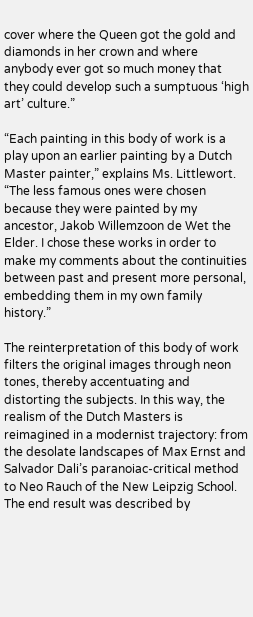cover where the Queen got the gold and diamonds in her crown and where anybody ever got so much money that they could develop such a sumptuous ‘high art’ culture.”

“Each painting in this body of work is a play upon an earlier painting by a Dutch Master painter,” explains Ms. Littlewort. “The less famous ones were chosen because they were painted by my ancestor, Jakob Willemzoon de Wet the Elder. I chose these works in order to make my comments about the continuities between past and present more personal, embedding them in my own family history.”

The reinterpretation of this body of work filters the original images through neon tones, thereby accentuating and distorting the subjects. In this way, the realism of the Dutch Masters is reimagined in a modernist trajectory: from the desolate landscapes of Max Ernst and Salvador Dali’s paranoiac-critical method to Neo Rauch of the New Leipzig School. The end result was described by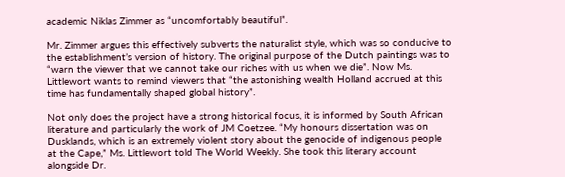academic Niklas Zimmer as “uncomfortably beautiful”.

Mr. Zimmer argues this effectively subverts the naturalist style, which was so conducive to the establishment’s version of history. The original purpose of the Dutch paintings was to “warn the viewer that we cannot take our riches with us when we die”. Now Ms. Littlewort wants to remind viewers that “the astonishing wealth Holland accrued at this time has fundamentally shaped global history”.

Not only does the project have a strong historical focus, it is informed by South African literature and particularly the work of JM Coetzee. “My honours dissertation was on Dusklands, which is an extremely violent story about the genocide of indigenous people at the Cape,” Ms. Littlewort told The World Weekly. She took this literary account alongside Dr.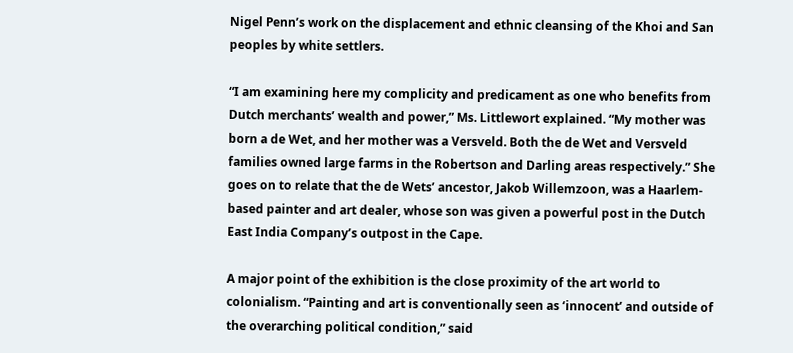Nigel Penn’s work on the displacement and ethnic cleansing of the Khoi and San peoples by white settlers.

“I am examining here my complicity and predicament as one who benefits from Dutch merchants’ wealth and power,” Ms. Littlewort explained. “My mother was born a de Wet, and her mother was a Versveld. Both the de Wet and Versveld families owned large farms in the Robertson and Darling areas respectively.” She goes on to relate that the de Wets’ ancestor, Jakob Willemzoon, was a Haarlem-based painter and art dealer, whose son was given a powerful post in the Dutch East India Company’s outpost in the Cape.

A major point of the exhibition is the close proximity of the art world to colonialism. “Painting and art is conventionally seen as ‘innocent’ and outside of the overarching political condition,” said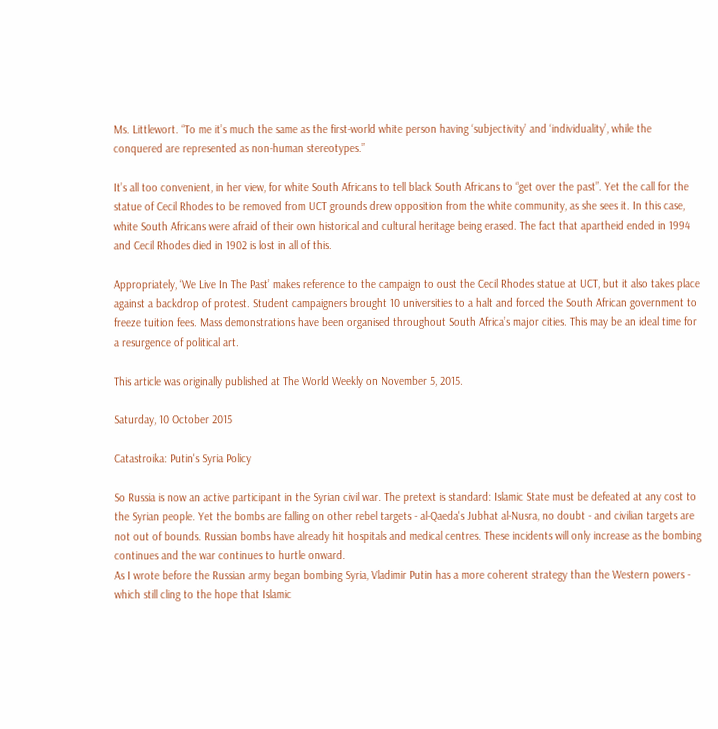Ms. Littlewort. “To me it’s much the same as the first-world white person having ‘subjectivity’ and ‘individuality’, while the conquered are represented as non-human stereotypes.”

It’s all too convenient, in her view, for white South Africans to tell black South Africans to “get over the past”. Yet the call for the statue of Cecil Rhodes to be removed from UCT grounds drew opposition from the white community, as she sees it. In this case, white South Africans were afraid of their own historical and cultural heritage being erased. The fact that apartheid ended in 1994 and Cecil Rhodes died in 1902 is lost in all of this.

Appropriately, ‘We Live In The Past’ makes reference to the campaign to oust the Cecil Rhodes statue at UCT, but it also takes place against a backdrop of protest. Student campaigners brought 10 universities to a halt and forced the South African government to freeze tuition fees. Mass demonstrations have been organised throughout South Africa’s major cities. This may be an ideal time for a resurgence of political art.

This article was originally published at The World Weekly on November 5, 2015.

Saturday, 10 October 2015

Catastroika: Putin's Syria Policy

So Russia is now an active participant in the Syrian civil war. The pretext is standard: Islamic State must be defeated at any cost to the Syrian people. Yet the bombs are falling on other rebel targets - al-Qaeda's Jubhat al-Nusra, no doubt - and civilian targets are not out of bounds. Russian bombs have already hit hospitals and medical centres. These incidents will only increase as the bombing continues and the war continues to hurtle onward.
As I wrote before the Russian army began bombing Syria, Vladimir Putin has a more coherent strategy than the Western powers - which still cling to the hope that Islamic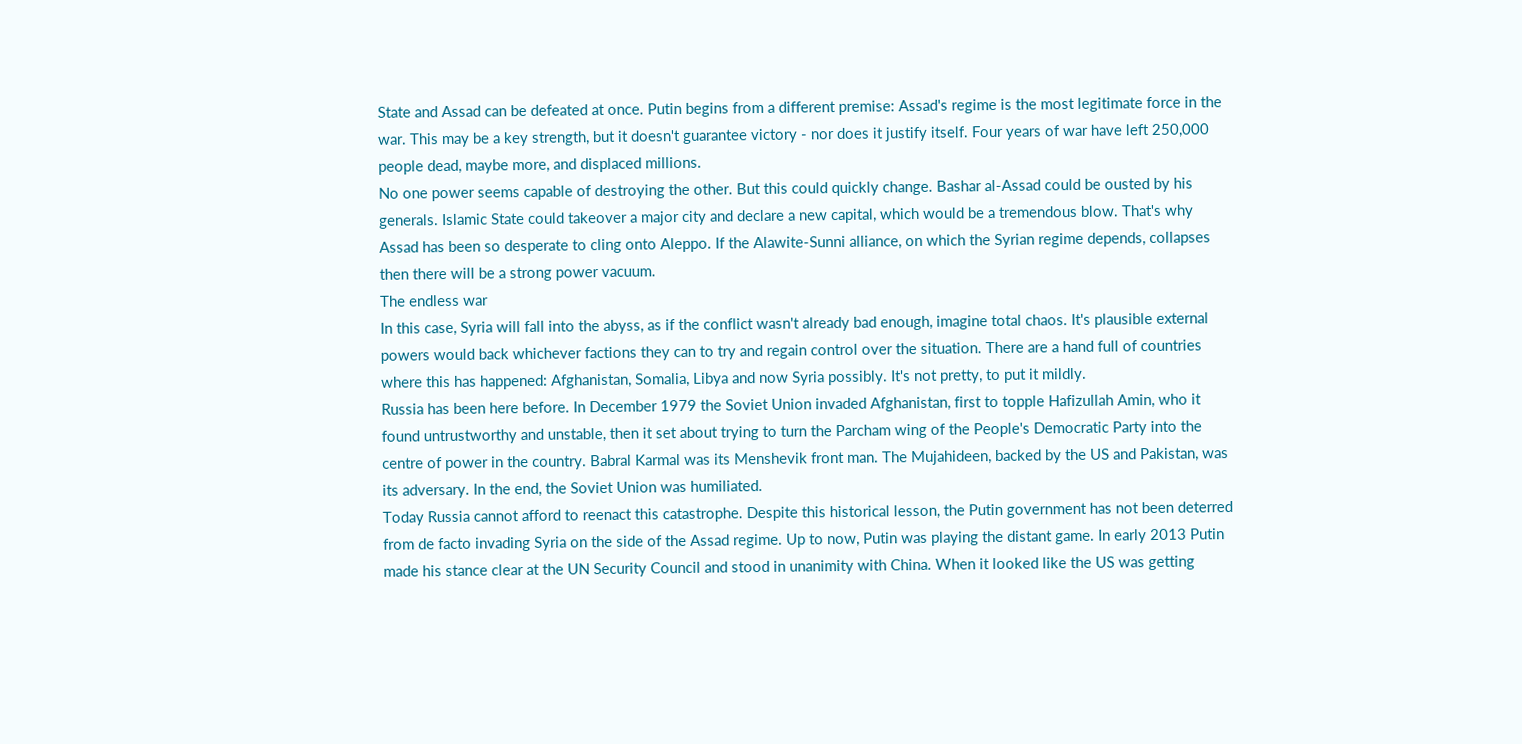State and Assad can be defeated at once. Putin begins from a different premise: Assad's regime is the most legitimate force in the war. This may be a key strength, but it doesn't guarantee victory - nor does it justify itself. Four years of war have left 250,000 people dead, maybe more, and displaced millions.
No one power seems capable of destroying the other. But this could quickly change. Bashar al-Assad could be ousted by his generals. Islamic State could takeover a major city and declare a new capital, which would be a tremendous blow. That's why Assad has been so desperate to cling onto Aleppo. If the Alawite-Sunni alliance, on which the Syrian regime depends, collapses then there will be a strong power vacuum.
The endless war
In this case, Syria will fall into the abyss, as if the conflict wasn't already bad enough, imagine total chaos. It's plausible external powers would back whichever factions they can to try and regain control over the situation. There are a hand full of countries where this has happened: Afghanistan, Somalia, Libya and now Syria possibly. It's not pretty, to put it mildly.
Russia has been here before. In December 1979 the Soviet Union invaded Afghanistan, first to topple Hafizullah Amin, who it found untrustworthy and unstable, then it set about trying to turn the Parcham wing of the People's Democratic Party into the centre of power in the country. Babral Karmal was its Menshevik front man. The Mujahideen, backed by the US and Pakistan, was its adversary. In the end, the Soviet Union was humiliated.
Today Russia cannot afford to reenact this catastrophe. Despite this historical lesson, the Putin government has not been deterred from de facto invading Syria on the side of the Assad regime. Up to now, Putin was playing the distant game. In early 2013 Putin made his stance clear at the UN Security Council and stood in unanimity with China. When it looked like the US was getting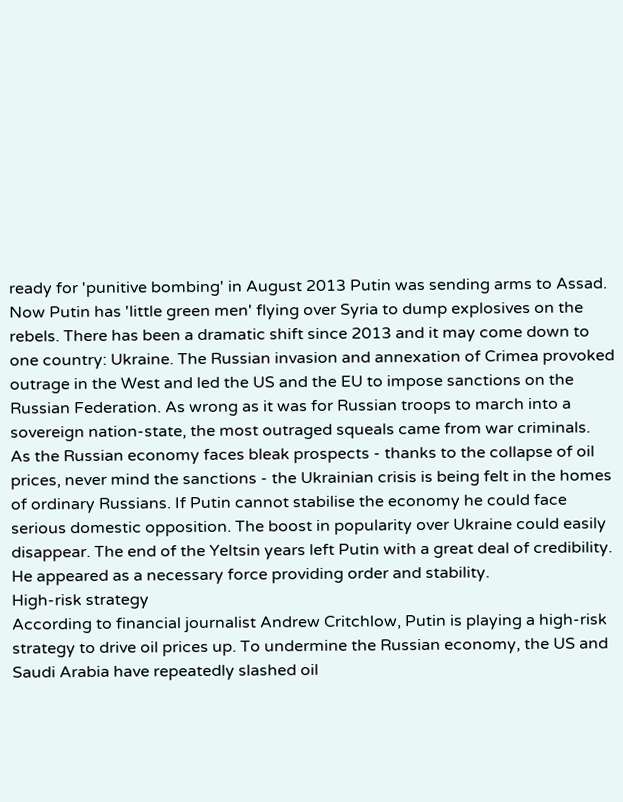ready for 'punitive bombing' in August 2013 Putin was sending arms to Assad.
Now Putin has 'little green men' flying over Syria to dump explosives on the rebels. There has been a dramatic shift since 2013 and it may come down to one country: Ukraine. The Russian invasion and annexation of Crimea provoked outrage in the West and led the US and the EU to impose sanctions on the Russian Federation. As wrong as it was for Russian troops to march into a sovereign nation-state, the most outraged squeals came from war criminals.
As the Russian economy faces bleak prospects - thanks to the collapse of oil prices, never mind the sanctions - the Ukrainian crisis is being felt in the homes of ordinary Russians. If Putin cannot stabilise the economy he could face serious domestic opposition. The boost in popularity over Ukraine could easily disappear. The end of the Yeltsin years left Putin with a great deal of credibility. He appeared as a necessary force providing order and stability.
High-risk strategy
According to financial journalist Andrew Critchlow, Putin is playing a high-risk strategy to drive oil prices up. To undermine the Russian economy, the US and Saudi Arabia have repeatedly slashed oil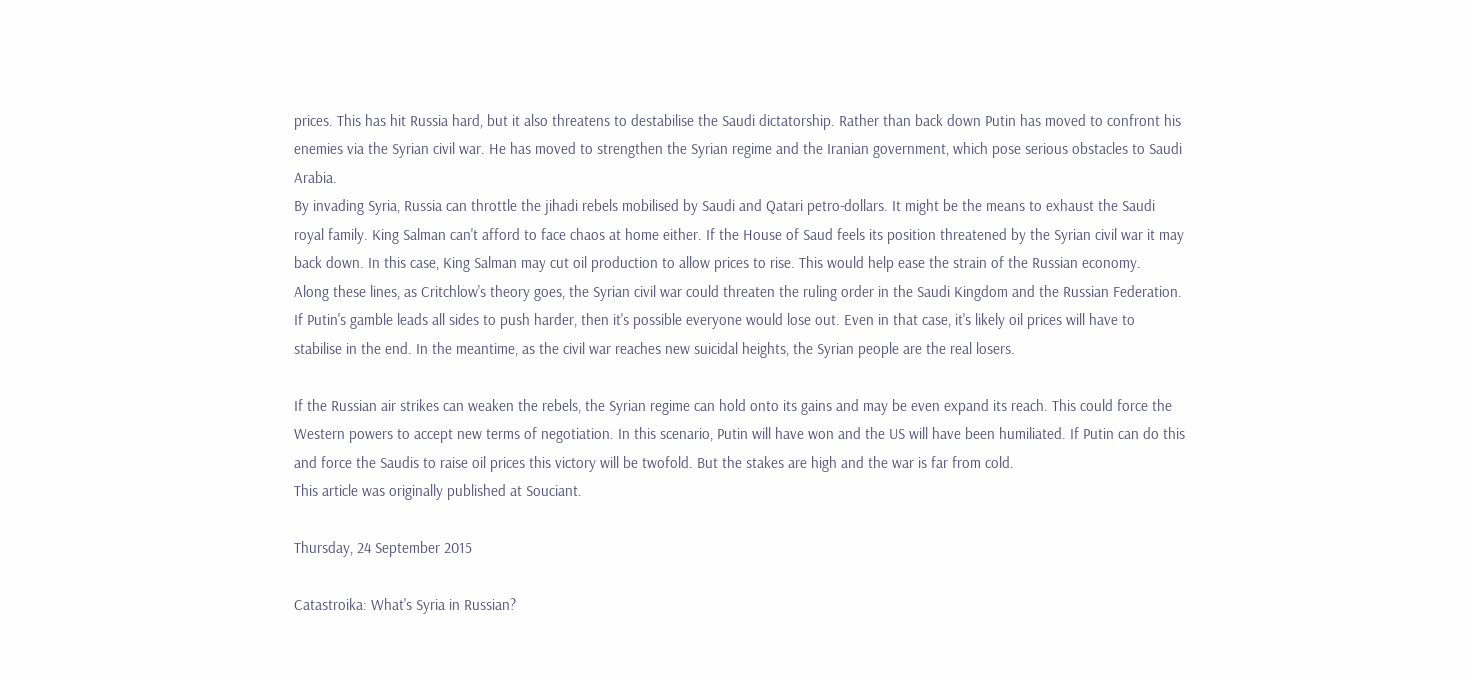prices. This has hit Russia hard, but it also threatens to destabilise the Saudi dictatorship. Rather than back down Putin has moved to confront his enemies via the Syrian civil war. He has moved to strengthen the Syrian regime and the Iranian government, which pose serious obstacles to Saudi Arabia.
By invading Syria, Russia can throttle the jihadi rebels mobilised by Saudi and Qatari petro-dollars. It might be the means to exhaust the Saudi royal family. King Salman can't afford to face chaos at home either. If the House of Saud feels its position threatened by the Syrian civil war it may back down. In this case, King Salman may cut oil production to allow prices to rise. This would help ease the strain of the Russian economy.
Along these lines, as Critchlow's theory goes, the Syrian civil war could threaten the ruling order in the Saudi Kingdom and the Russian Federation. If Putin's gamble leads all sides to push harder, then it's possible everyone would lose out. Even in that case, it's likely oil prices will have to stabilise in the end. In the meantime, as the civil war reaches new suicidal heights, the Syrian people are the real losers.

If the Russian air strikes can weaken the rebels, the Syrian regime can hold onto its gains and may be even expand its reach. This could force the Western powers to accept new terms of negotiation. In this scenario, Putin will have won and the US will have been humiliated. If Putin can do this and force the Saudis to raise oil prices this victory will be twofold. But the stakes are high and the war is far from cold.
This article was originally published at Souciant.

Thursday, 24 September 2015

Catastroika: What's Syria in Russian?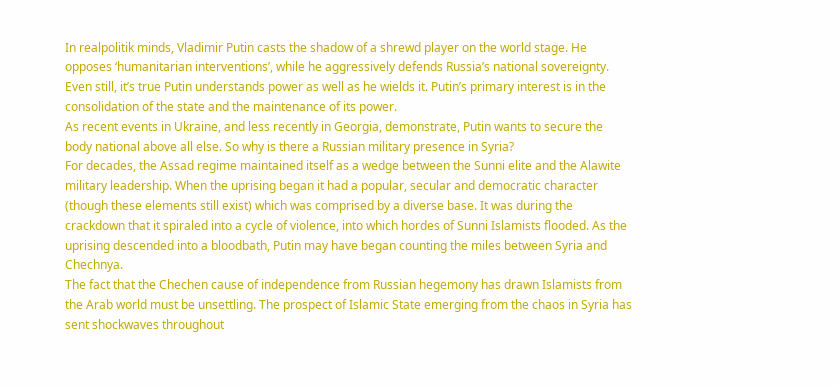In realpolitik minds, Vladimir Putin casts the shadow of a shrewd player on the world stage. He opposes ‘humanitarian interventions’, while he aggressively defends Russia’s national sovereignty. Even still, it’s true Putin understands power as well as he wields it. Putin’s primary interest is in the consolidation of the state and the maintenance of its power.
As recent events in Ukraine, and less recently in Georgia, demonstrate, Putin wants to secure the body national above all else. So why is there a Russian military presence in Syria?
For decades, the Assad regime maintained itself as a wedge between the Sunni elite and the Alawite military leadership. When the uprising began it had a popular, secular and democratic character (though these elements still exist) which was comprised by a diverse base. It was during the crackdown that it spiraled into a cycle of violence, into which hordes of Sunni Islamists flooded. As the uprising descended into a bloodbath, Putin may have began counting the miles between Syria and Chechnya.
The fact that the Chechen cause of independence from Russian hegemony has drawn Islamists from the Arab world must be unsettling. The prospect of Islamic State emerging from the chaos in Syria has sent shockwaves throughout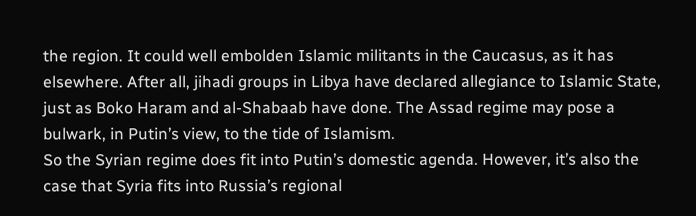the region. It could well embolden Islamic militants in the Caucasus, as it has elsewhere. After all, jihadi groups in Libya have declared allegiance to Islamic State, just as Boko Haram and al-Shabaab have done. The Assad regime may pose a bulwark, in Putin’s view, to the tide of Islamism.
So the Syrian regime does fit into Putin’s domestic agenda. However, it’s also the case that Syria fits into Russia’s regional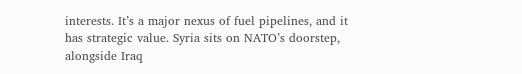interests. It’s a major nexus of fuel pipelines, and it has strategic value. Syria sits on NATO’s doorstep, alongside Iraq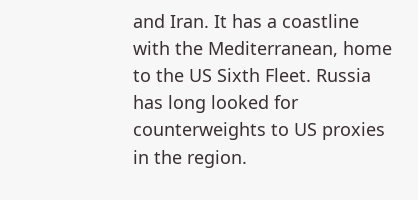and Iran. It has a coastline with the Mediterranean, home to the US Sixth Fleet. Russia has long looked for counterweights to US proxies in the region.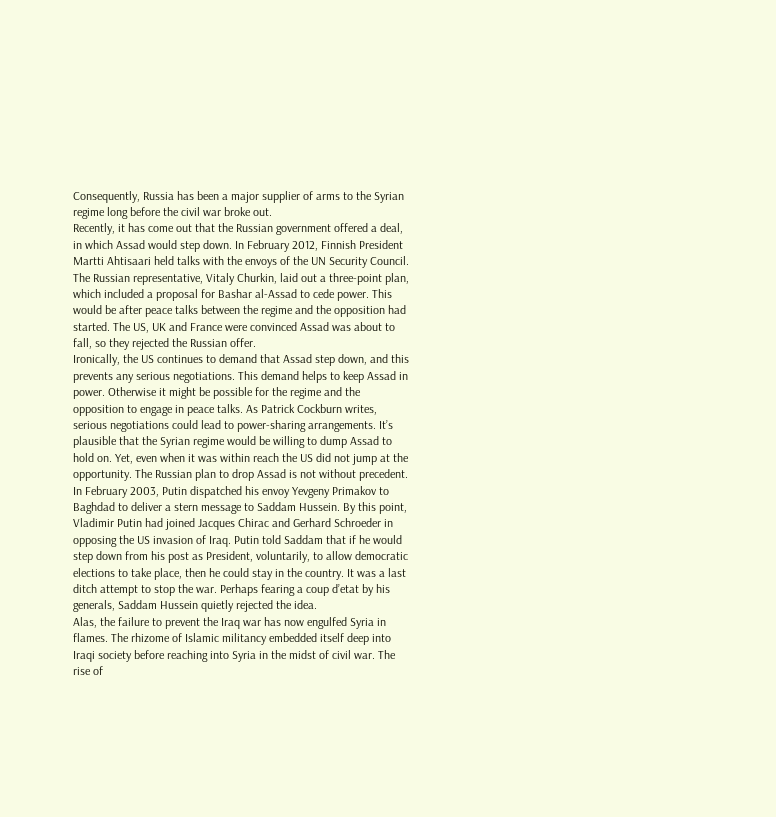Consequently, Russia has been a major supplier of arms to the Syrian regime long before the civil war broke out.
Recently, it has come out that the Russian government offered a deal, in which Assad would step down. In February 2012, Finnish President Martti Ahtisaari held talks with the envoys of the UN Security Council. The Russian representative, Vitaly Churkin, laid out a three-point plan, which included a proposal for Bashar al-Assad to cede power. This would be after peace talks between the regime and the opposition had started. The US, UK and France were convinced Assad was about to fall, so they rejected the Russian offer.
Ironically, the US continues to demand that Assad step down, and this prevents any serious negotiations. This demand helps to keep Assad in power. Otherwise it might be possible for the regime and the opposition to engage in peace talks. As Patrick Cockburn writes, serious negotiations could lead to power-sharing arrangements. It’s plausible that the Syrian regime would be willing to dump Assad to hold on. Yet, even when it was within reach the US did not jump at the opportunity. The Russian plan to drop Assad is not without precedent.
In February 2003, Putin dispatched his envoy Yevgeny Primakov to Baghdad to deliver a stern message to Saddam Hussein. By this point, Vladimir Putin had joined Jacques Chirac and Gerhard Schroeder in opposing the US invasion of Iraq. Putin told Saddam that if he would step down from his post as President, voluntarily, to allow democratic elections to take place, then he could stay in the country. It was a last ditch attempt to stop the war. Perhaps fearing a coup d’etat by his generals, Saddam Hussein quietly rejected the idea.
Alas, the failure to prevent the Iraq war has now engulfed Syria in flames. The rhizome of Islamic militancy embedded itself deep into Iraqi society before reaching into Syria in the midst of civil war. The rise of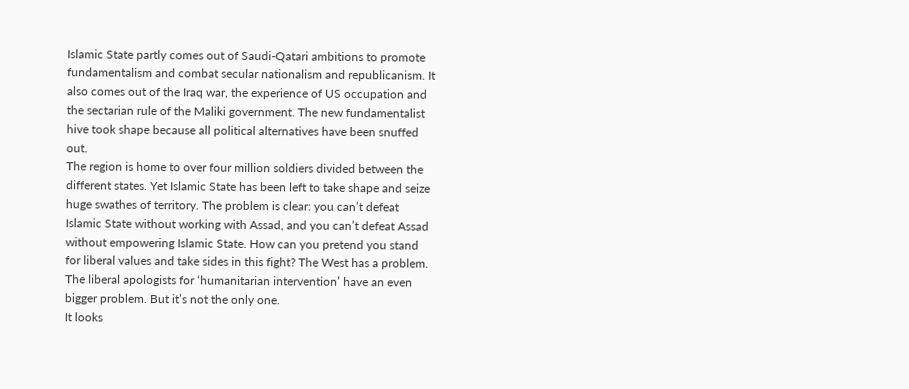Islamic State partly comes out of Saudi-Qatari ambitions to promote fundamentalism and combat secular nationalism and republicanism. It also comes out of the Iraq war, the experience of US occupation and the sectarian rule of the Maliki government. The new fundamentalist hive took shape because all political alternatives have been snuffed out.
The region is home to over four million soldiers divided between the different states. Yet Islamic State has been left to take shape and seize huge swathes of territory. The problem is clear: you can’t defeat Islamic State without working with Assad, and you can’t defeat Assad without empowering Islamic State. How can you pretend you stand for liberal values and take sides in this fight? The West has a problem. The liberal apologists for ‘humanitarian intervention’ have an even bigger problem. But it’s not the only one.
It looks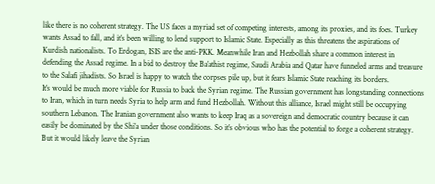like there is no coherent strategy. The US faces a myriad set of competing interests, among its proxies, and its foes. Turkey wants Assad to fall, and it’s been willing to lend support to Islamic State. Especially as this threatens the aspirations of Kurdish nationalists. To Erdogan, ISIS are the anti-PKK. Meanwhile Iran and Hezbollah share a common interest in defending the Assad regime. In a bid to destroy the Ba’athist regime, Saudi Arabia and Qatar have funneled arms and treasure to the Salafi jihadists. So Israel is happy to watch the corpses pile up, but it fears Islamic State reaching its borders.
It’s would be much more viable for Russia to back the Syrian regime. The Russian government has longstanding connections to Iran, which in turn needs Syria to help arm and fund Hezbollah. Without this alliance, Israel might still be occupying southern Lebanon. The Iranian government also wants to keep Iraq as a sovereign and democratic country because it can easily be dominated by the Shi’a under those conditions. So it’s obvious who has the potential to forge a coherent strategy. But it would likely leave the Syrian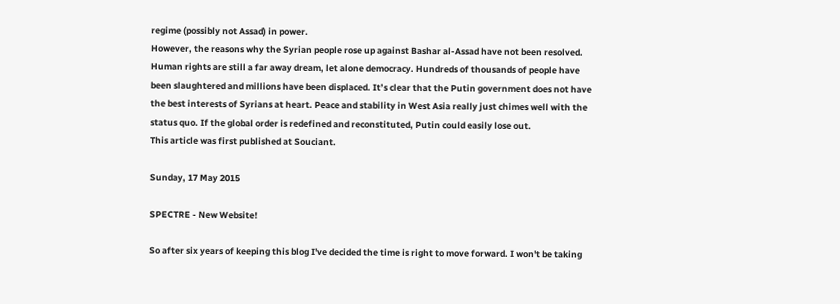regime (possibly not Assad) in power.
However, the reasons why the Syrian people rose up against Bashar al-Assad have not been resolved. Human rights are still a far away dream, let alone democracy. Hundreds of thousands of people have been slaughtered and millions have been displaced. It’s clear that the Putin government does not have the best interests of Syrians at heart. Peace and stability in West Asia really just chimes well with the status quo. If the global order is redefined and reconstituted, Putin could easily lose out.
This article was first published at Souciant.

Sunday, 17 May 2015

SPECTRE - New Website!

So after six years of keeping this blog I've decided the time is right to move forward. I won't be taking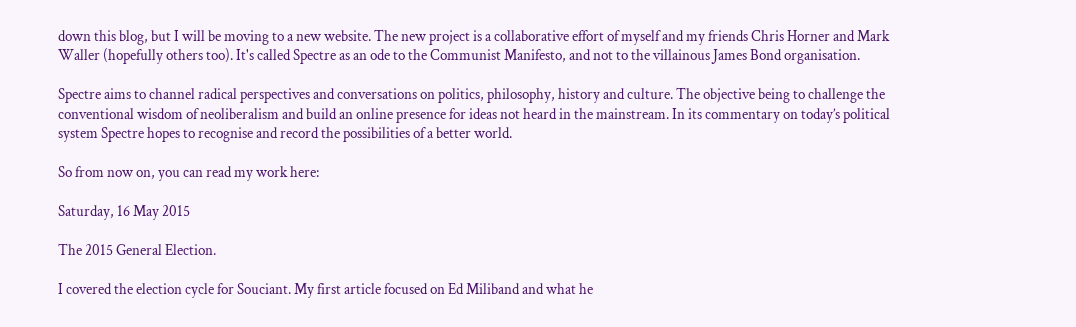down this blog, but I will be moving to a new website. The new project is a collaborative effort of myself and my friends Chris Horner and Mark Waller (hopefully others too). It's called Spectre as an ode to the Communist Manifesto, and not to the villainous James Bond organisation.

Spectre aims to channel radical perspectives and conversations on politics, philosophy, history and culture. The objective being to challenge the conventional wisdom of neoliberalism and build an online presence for ideas not heard in the mainstream. In its commentary on today’s political system Spectre hopes to recognise and record the possibilities of a better world.

So from now on, you can read my work here:

Saturday, 16 May 2015

The 2015 General Election.

I covered the election cycle for Souciant. My first article focused on Ed Miliband and what he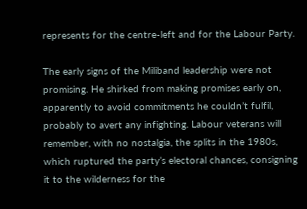represents for the centre-left and for the Labour Party.

The early signs of the Miliband leadership were not promising. He shirked from making promises early on, apparently to avoid commitments he couldn’t fulfil, probably to avert any infighting. Labour veterans will remember, with no nostalgia, the splits in the 1980s, which ruptured the party’s electoral chances, consigning it to the wilderness for the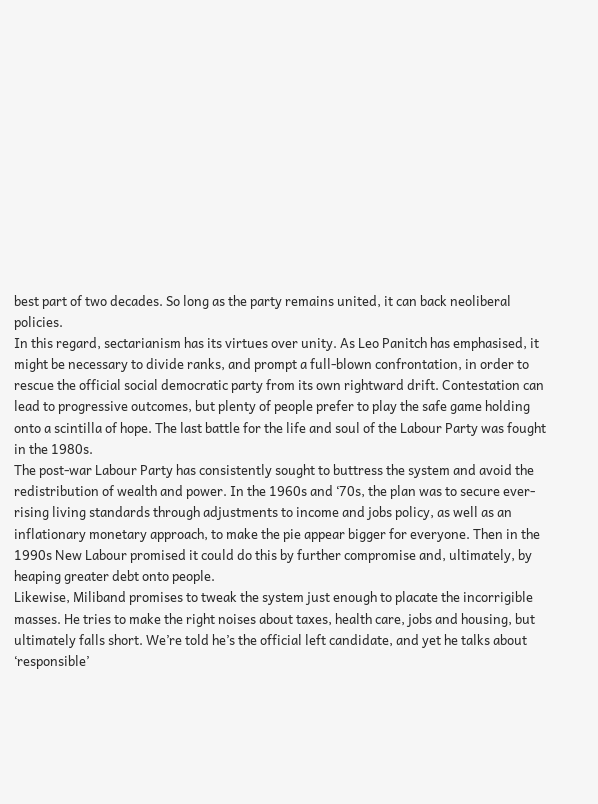best part of two decades. So long as the party remains united, it can back neoliberal policies.
In this regard, sectarianism has its virtues over unity. As Leo Panitch has emphasised, it might be necessary to divide ranks, and prompt a full-blown confrontation, in order to rescue the official social democratic party from its own rightward drift. Contestation can lead to progressive outcomes, but plenty of people prefer to play the safe game holding onto a scintilla of hope. The last battle for the life and soul of the Labour Party was fought in the 1980s.
The post-war Labour Party has consistently sought to buttress the system and avoid the redistribution of wealth and power. In the 1960s and ‘70s, the plan was to secure ever-rising living standards through adjustments to income and jobs policy, as well as an inflationary monetary approach, to make the pie appear bigger for everyone. Then in the 1990s New Labour promised it could do this by further compromise and, ultimately, by heaping greater debt onto people.
Likewise, Miliband promises to tweak the system just enough to placate the incorrigible masses. He tries to make the right noises about taxes, health care, jobs and housing, but ultimately falls short. We’re told he’s the official left candidate, and yet he talks about ‘responsible’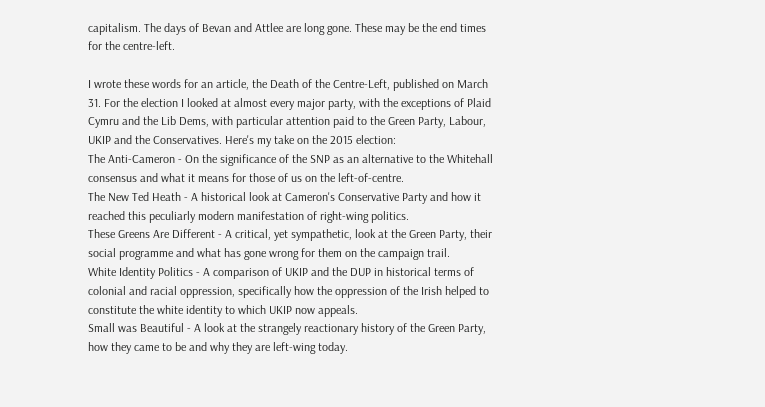capitalism. The days of Bevan and Attlee are long gone. These may be the end times for the centre-left.

I wrote these words for an article, the Death of the Centre-Left, published on March 31. For the election I looked at almost every major party, with the exceptions of Plaid Cymru and the Lib Dems, with particular attention paid to the Green Party, Labour, UKIP and the Conservatives. Here's my take on the 2015 election:
The Anti-Cameron - On the significance of the SNP as an alternative to the Whitehall consensus and what it means for those of us on the left-of-centre.
The New Ted Heath - A historical look at Cameron's Conservative Party and how it reached this peculiarly modern manifestation of right-wing politics.
These Greens Are Different - A critical, yet sympathetic, look at the Green Party, their social programme and what has gone wrong for them on the campaign trail.
White Identity Politics - A comparison of UKIP and the DUP in historical terms of colonial and racial oppression, specifically how the oppression of the Irish helped to constitute the white identity to which UKIP now appeals.
Small was Beautiful - A look at the strangely reactionary history of the Green Party, how they came to be and why they are left-wing today.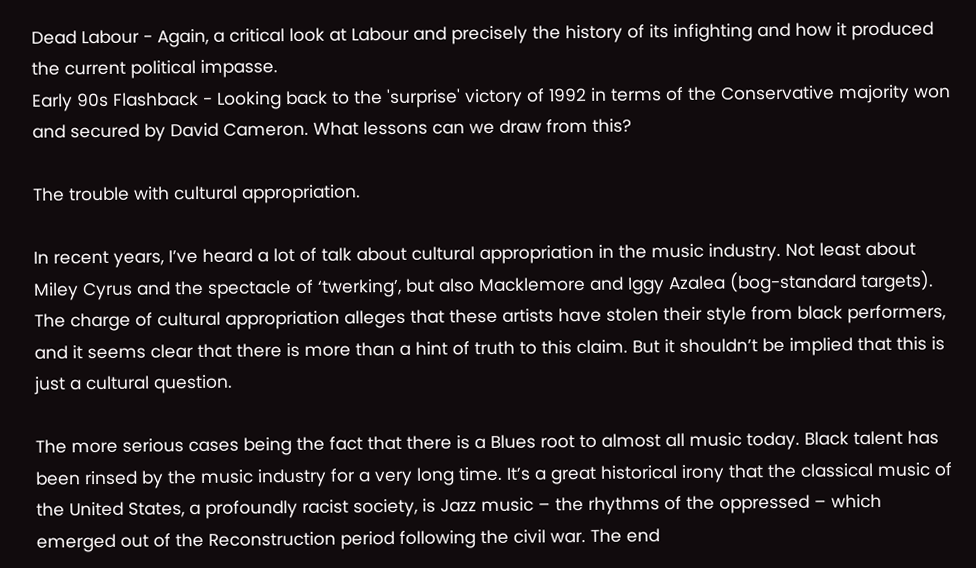Dead Labour - Again, a critical look at Labour and precisely the history of its infighting and how it produced the current political impasse.
Early 90s Flashback - Looking back to the 'surprise' victory of 1992 in terms of the Conservative majority won and secured by David Cameron. What lessons can we draw from this?

The trouble with cultural appropriation.

In recent years, I’ve heard a lot of talk about cultural appropriation in the music industry. Not least about Miley Cyrus and the spectacle of ‘twerking’, but also Macklemore and Iggy Azalea (bog-standard targets). The charge of cultural appropriation alleges that these artists have stolen their style from black performers, and it seems clear that there is more than a hint of truth to this claim. But it shouldn’t be implied that this is just a cultural question.

The more serious cases being the fact that there is a Blues root to almost all music today. Black talent has been rinsed by the music industry for a very long time. It’s a great historical irony that the classical music of the United States, a profoundly racist society, is Jazz music – the rhythms of the oppressed – which emerged out of the Reconstruction period following the civil war. The end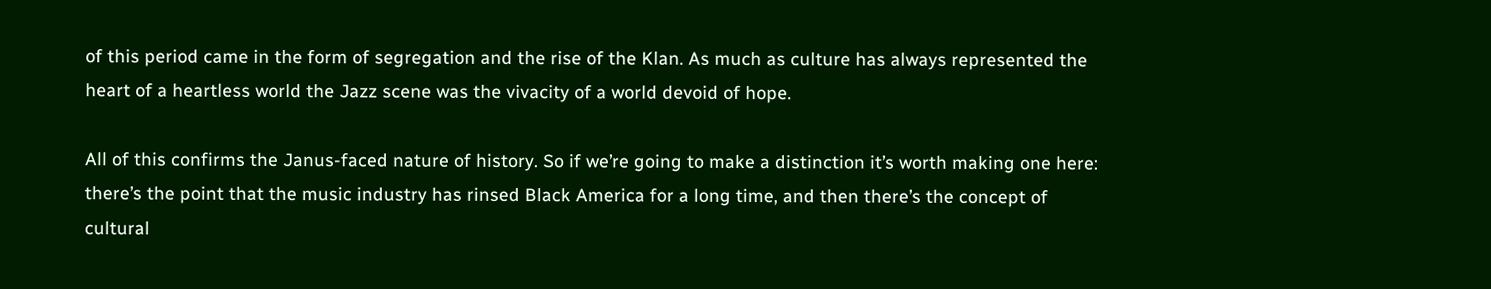of this period came in the form of segregation and the rise of the Klan. As much as culture has always represented the heart of a heartless world the Jazz scene was the vivacity of a world devoid of hope.

All of this confirms the Janus-faced nature of history. So if we’re going to make a distinction it’s worth making one here: there’s the point that the music industry has rinsed Black America for a long time, and then there’s the concept of cultural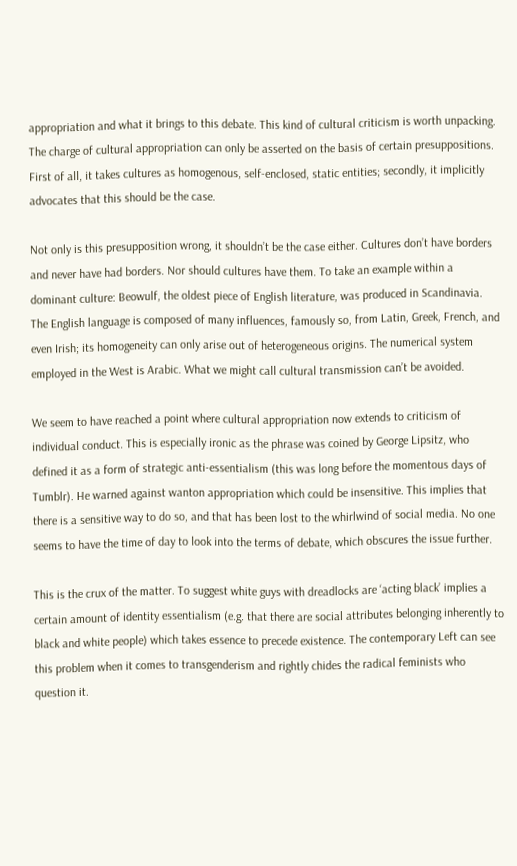appropriation and what it brings to this debate. This kind of cultural criticism is worth unpacking. The charge of cultural appropriation can only be asserted on the basis of certain presuppositions. First of all, it takes cultures as homogenous, self-enclosed, static entities; secondly, it implicitly advocates that this should be the case.

Not only is this presupposition wrong, it shouldn’t be the case either. Cultures don’t have borders and never have had borders. Nor should cultures have them. To take an example within a dominant culture: Beowulf, the oldest piece of English literature, was produced in Scandinavia. The English language is composed of many influences, famously so, from Latin, Greek, French, and even Irish; its homogeneity can only arise out of heterogeneous origins. The numerical system employed in the West is Arabic. What we might call cultural transmission can’t be avoided.

We seem to have reached a point where cultural appropriation now extends to criticism of individual conduct. This is especially ironic as the phrase was coined by George Lipsitz, who defined it as a form of strategic anti-essentialism (this was long before the momentous days of Tumblr). He warned against wanton appropriation which could be insensitive. This implies that there is a sensitive way to do so, and that has been lost to the whirlwind of social media. No one seems to have the time of day to look into the terms of debate, which obscures the issue further.

This is the crux of the matter. To suggest white guys with dreadlocks are ‘acting black’ implies a certain amount of identity essentialism (e.g. that there are social attributes belonging inherently to black and white people) which takes essence to precede existence. The contemporary Left can see this problem when it comes to transgenderism and rightly chides the radical feminists who question it.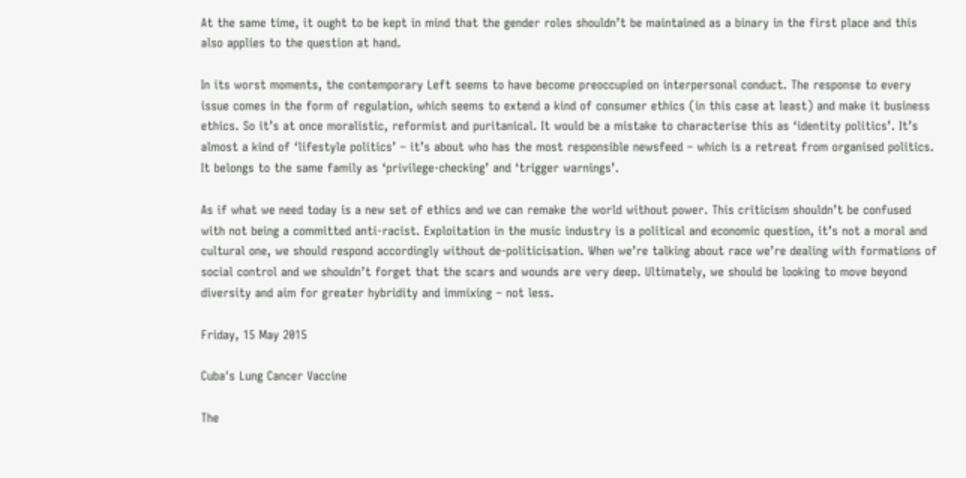At the same time, it ought to be kept in mind that the gender roles shouldn’t be maintained as a binary in the first place and this also applies to the question at hand.

In its worst moments, the contemporary Left seems to have become preoccupied on interpersonal conduct. The response to every issue comes in the form of regulation, which seems to extend a kind of consumer ethics (in this case at least) and make it business ethics. So it’s at once moralistic, reformist and puritanical. It would be a mistake to characterise this as ‘identity politics’. It’s almost a kind of ‘lifestyle politics’ – it’s about who has the most responsible newsfeed – which is a retreat from organised politics. It belongs to the same family as ‘privilege-checking’ and ‘trigger warnings’.

As if what we need today is a new set of ethics and we can remake the world without power. This criticism shouldn’t be confused with not being a committed anti-racist. Exploitation in the music industry is a political and economic question, it’s not a moral and cultural one, we should respond accordingly without de-politicisation. When we’re talking about race we’re dealing with formations of social control and we shouldn’t forget that the scars and wounds are very deep. Ultimately, we should be looking to move beyond diversity and aim for greater hybridity and immixing – not less.

Friday, 15 May 2015

Cuba's Lung Cancer Vaccine

The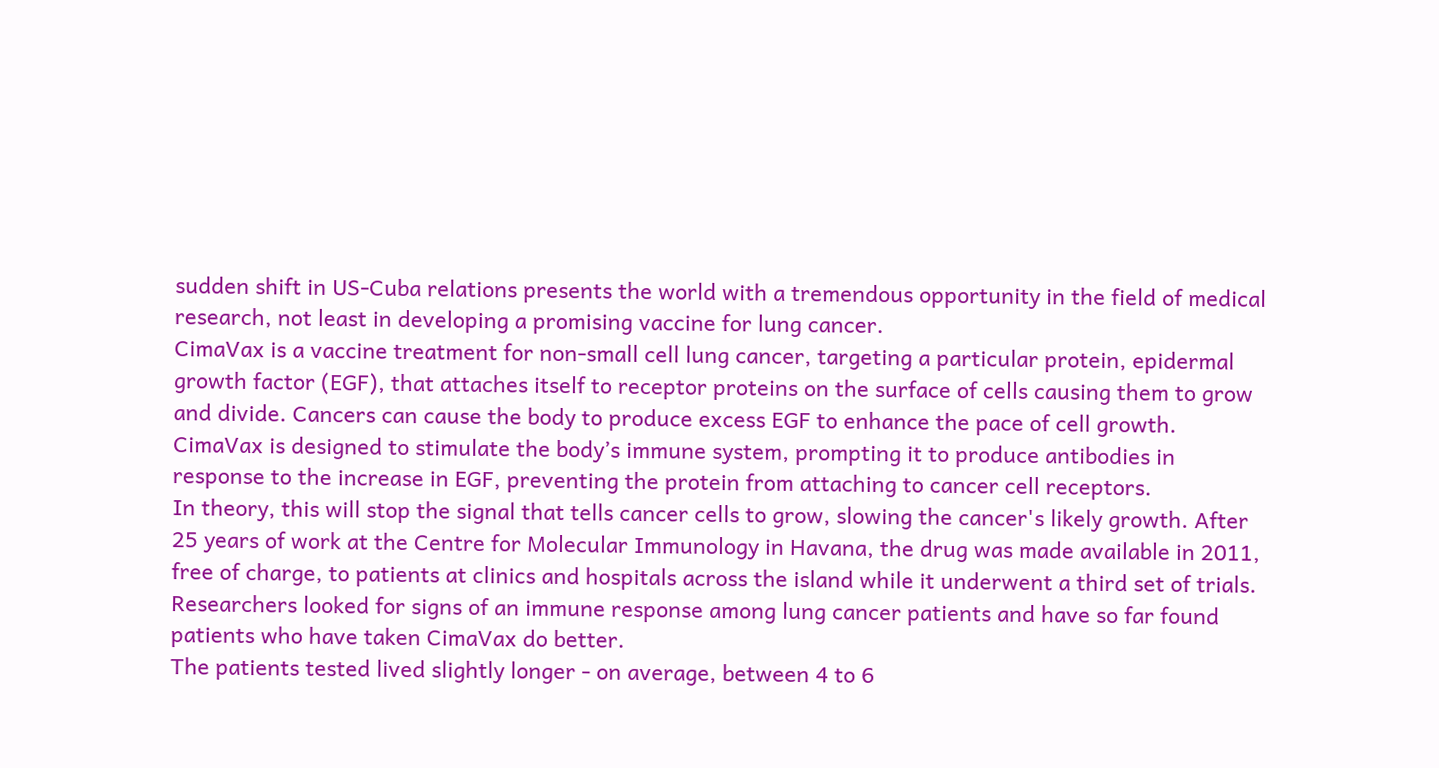sudden shift in US-Cuba relations presents the world with a tremendous opportunity in the field of medical research, not least in developing a promising vaccine for lung cancer.
CimaVax is a vaccine treatment for non-small cell lung cancer, targeting a particular protein, epidermal growth factor (EGF), that attaches itself to receptor proteins on the surface of cells causing them to grow and divide. Cancers can cause the body to produce excess EGF to enhance the pace of cell growth. CimaVax is designed to stimulate the body’s immune system, prompting it to produce antibodies in response to the increase in EGF, preventing the protein from attaching to cancer cell receptors.
In theory, this will stop the signal that tells cancer cells to grow, slowing the cancer's likely growth. After 25 years of work at the Centre for Molecular Immunology in Havana, the drug was made available in 2011, free of charge, to patients at clinics and hospitals across the island while it underwent a third set of trials. Researchers looked for signs of an immune response among lung cancer patients and have so far found patients who have taken CimaVax do better.
The patients tested lived slightly longer - on average, between 4 to 6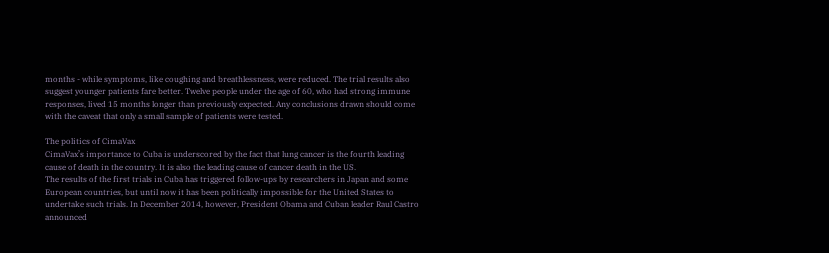months - while symptoms, like coughing and breathlessness, were reduced. The trial results also suggest younger patients fare better. Twelve people under the age of 60, who had strong immune responses, lived 15 months longer than previously expected. Any conclusions drawn should come with the caveat that only a small sample of patients were tested.

The politics of CimaVax
CimaVax’s importance to Cuba is underscored by the fact that lung cancer is the fourth leading cause of death in the country. It is also the leading cause of cancer death in the US.
The results of the first trials in Cuba has triggered follow-ups by researchers in Japan and some European countries, but until now it has been politically impossible for the United States to undertake such trials. In December 2014, however, President Obama and Cuban leader Raul Castro announced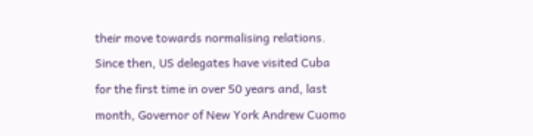their move towards normalising relations. Since then, US delegates have visited Cuba for the first time in over 50 years and, last month, Governor of New York Andrew Cuomo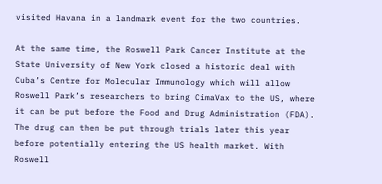visited Havana in a landmark event for the two countries.

At the same time, the Roswell Park Cancer Institute at the State University of New York closed a historic deal with Cuba’s Centre for Molecular Immunology which will allow Roswell Park’s researchers to bring CimaVax to the US, where it can be put before the Food and Drug Administration (FDA). The drug can then be put through trials later this year before potentially entering the US health market. With Roswell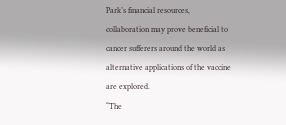Park’s financial resources, collaboration may prove beneficial to cancer sufferers around the world as alternative applications of the vaccine are explored.
“The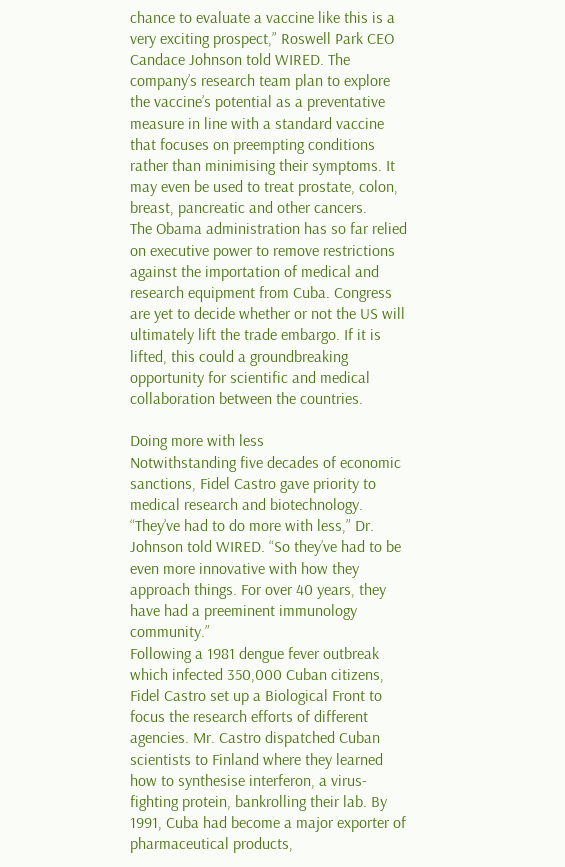chance to evaluate a vaccine like this is a very exciting prospect,” Roswell Park CEO Candace Johnson told WIRED. The company’s research team plan to explore the vaccine’s potential as a preventative measure in line with a standard vaccine that focuses on preempting conditions rather than minimising their symptoms. It may even be used to treat prostate, colon, breast, pancreatic and other cancers.
The Obama administration has so far relied on executive power to remove restrictions against the importation of medical and research equipment from Cuba. Congress are yet to decide whether or not the US will ultimately lift the trade embargo. If it is lifted, this could a groundbreaking opportunity for scientific and medical collaboration between the countries.

Doing more with less
Notwithstanding five decades of economic sanctions, Fidel Castro gave priority to medical research and biotechnology. “They’ve had to do more with less,” Dr. Johnson told WIRED. “So they’ve had to be even more innovative with how they approach things. For over 40 years, they have had a preeminent immunology community.”
Following a 1981 dengue fever outbreak which infected 350,000 Cuban citizens, Fidel Castro set up a Biological Front to focus the research efforts of different agencies. Mr. Castro dispatched Cuban scientists to Finland where they learned how to synthesise interferon, a virus-fighting protein, bankrolling their lab. By 1991, Cuba had become a major exporter of pharmaceutical products,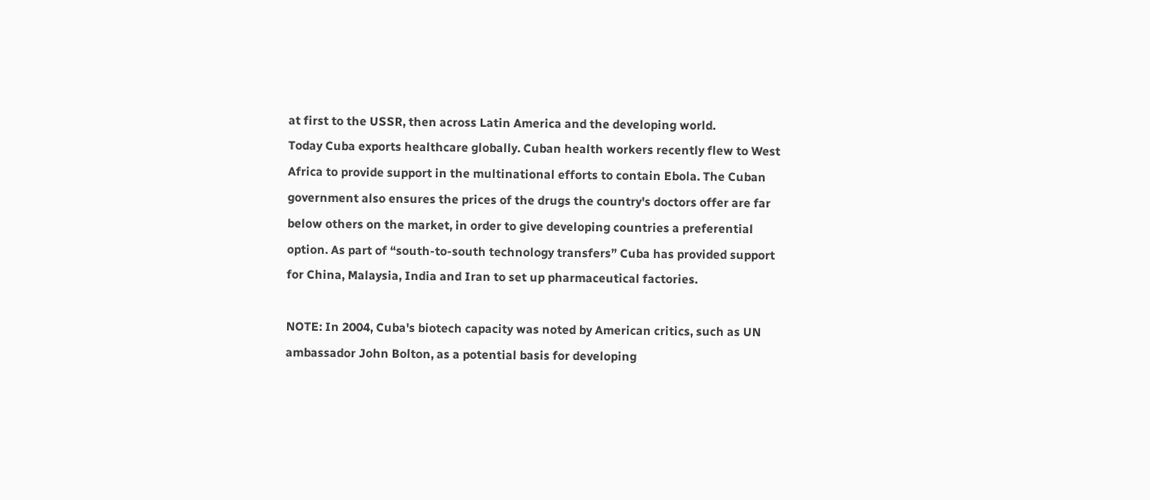at first to the USSR, then across Latin America and the developing world.
Today Cuba exports healthcare globally. Cuban health workers recently flew to West Africa to provide support in the multinational efforts to contain Ebola. The Cuban government also ensures the prices of the drugs the country's doctors offer are far below others on the market, in order to give developing countries a preferential option. As part of “south-to-south technology transfers” Cuba has provided support for China, Malaysia, India and Iran to set up pharmaceutical factories.

NOTE: In 2004, Cuba's biotech capacity was noted by American critics, such as UN ambassador John Bolton, as a potential basis for developing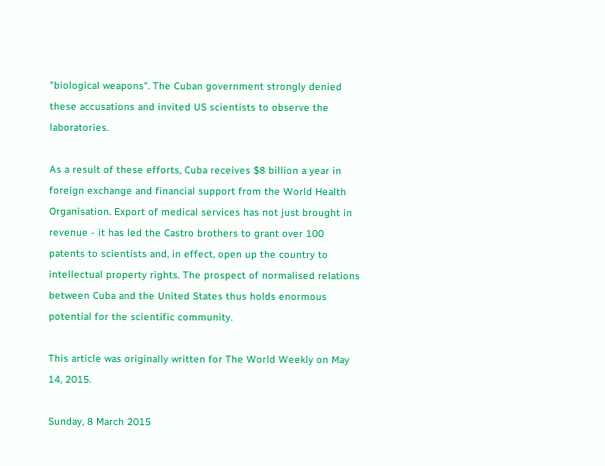"biological weapons". The Cuban government strongly denied these accusations and invited US scientists to observe the laboratories.

As a result of these efforts, Cuba receives $8 billion a year in foreign exchange and financial support from the World Health Organisation. Export of medical services has not just brought in revenue - it has led the Castro brothers to grant over 100 patents to scientists and, in effect, open up the country to intellectual property rights. The prospect of normalised relations between Cuba and the United States thus holds enormous potential for the scientific community.

This article was originally written for The World Weekly on May 14, 2015.

Sunday, 8 March 2015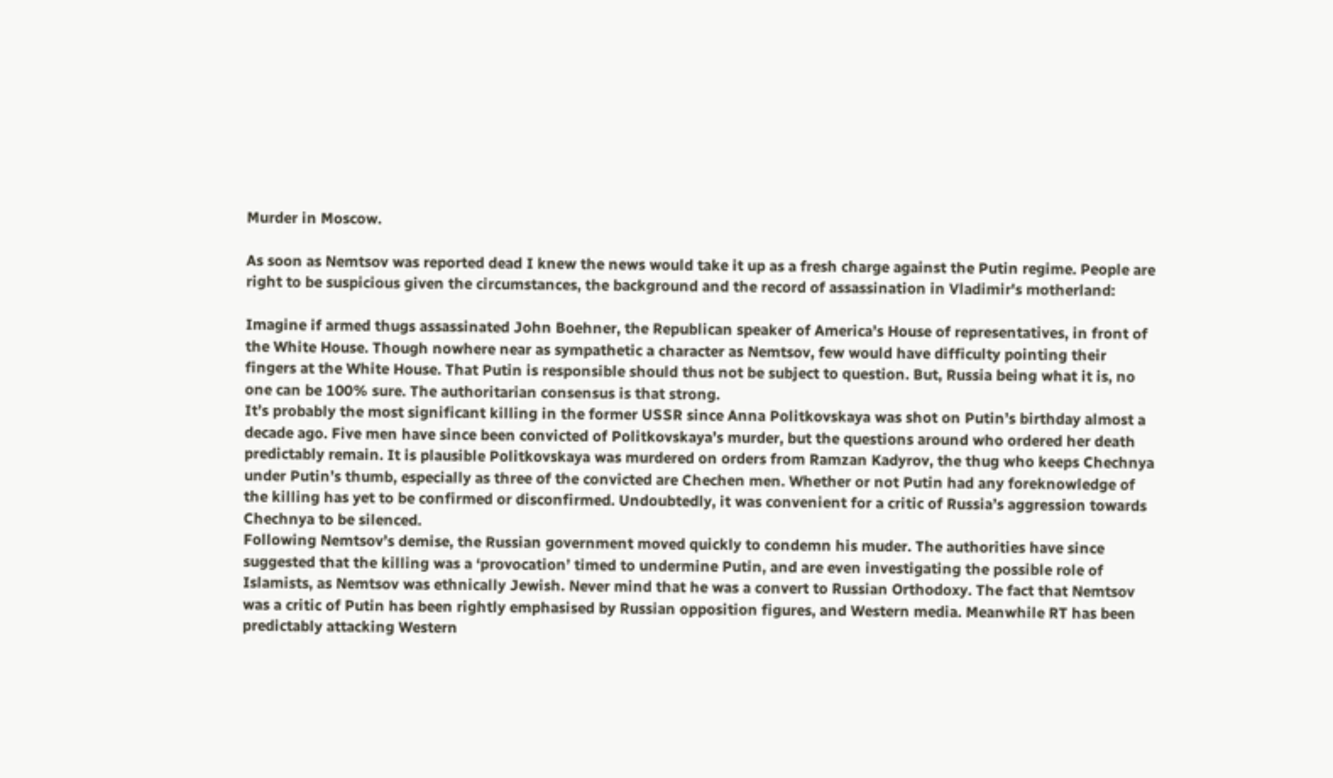Murder in Moscow.

As soon as Nemtsov was reported dead I knew the news would take it up as a fresh charge against the Putin regime. People are right to be suspicious given the circumstances, the background and the record of assassination in Vladimir's motherland:

Imagine if armed thugs assassinated John Boehner, the Republican speaker of America’s House of representatives, in front of the White House. Though nowhere near as sympathetic a character as Nemtsov, few would have difficulty pointing their fingers at the White House. That Putin is responsible should thus not be subject to question. But, Russia being what it is, no one can be 100% sure. The authoritarian consensus is that strong.
It’s probably the most significant killing in the former USSR since Anna Politkovskaya was shot on Putin’s birthday almost a decade ago. Five men have since been convicted of Politkovskaya’s murder, but the questions around who ordered her death predictably remain. It is plausible Politkovskaya was murdered on orders from Ramzan Kadyrov, the thug who keeps Chechnya under Putin’s thumb, especially as three of the convicted are Chechen men. Whether or not Putin had any foreknowledge of the killing has yet to be confirmed or disconfirmed. Undoubtedly, it was convenient for a critic of Russia’s aggression towards Chechnya to be silenced.
Following Nemtsov’s demise, the Russian government moved quickly to condemn his muder. The authorities have since suggested that the killing was a ‘provocation’ timed to undermine Putin, and are even investigating the possible role of Islamists, as Nemtsov was ethnically Jewish. Never mind that he was a convert to Russian Orthodoxy. The fact that Nemtsov was a critic of Putin has been rightly emphasised by Russian opposition figures, and Western media. Meanwhile RT has been predictably attacking Western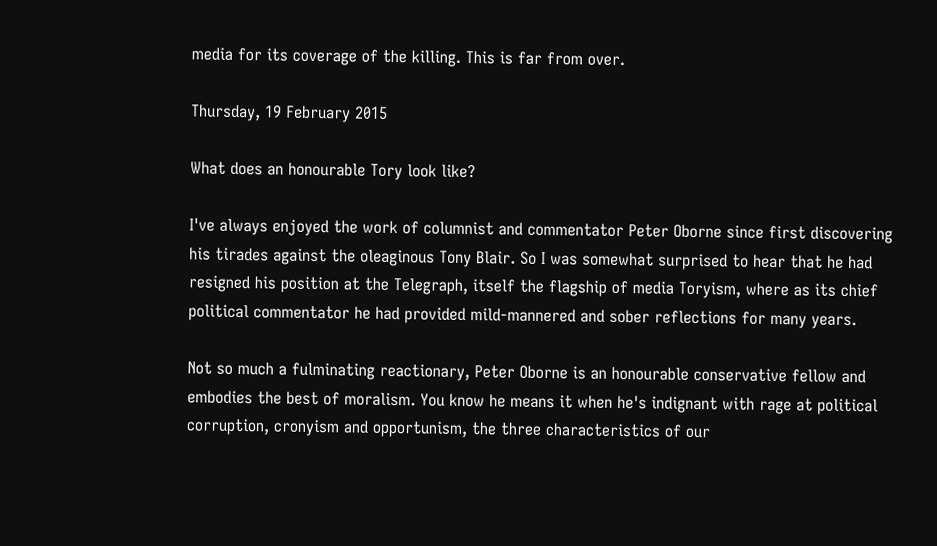media for its coverage of the killing. This is far from over.

Thursday, 19 February 2015

What does an honourable Tory look like?

I've always enjoyed the work of columnist and commentator Peter Oborne since first discovering his tirades against the oleaginous Tony Blair. So I was somewhat surprised to hear that he had resigned his position at the Telegraph, itself the flagship of media Toryism, where as its chief political commentator he had provided mild-mannered and sober reflections for many years.

Not so much a fulminating reactionary, Peter Oborne is an honourable conservative fellow and embodies the best of moralism. You know he means it when he's indignant with rage at political corruption, cronyism and opportunism, the three characteristics of our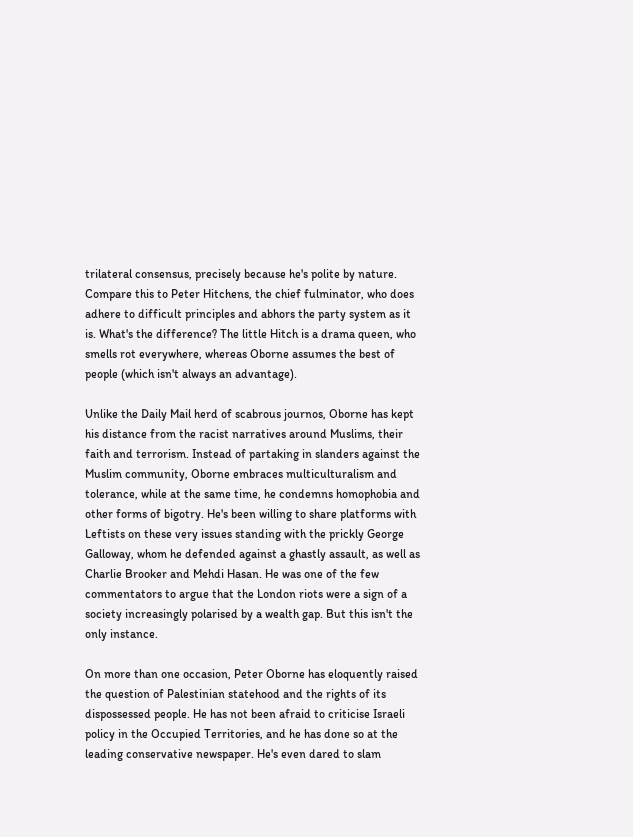trilateral consensus, precisely because he's polite by nature. Compare this to Peter Hitchens, the chief fulminator, who does adhere to difficult principles and abhors the party system as it is. What's the difference? The little Hitch is a drama queen, who smells rot everywhere, whereas Oborne assumes the best of people (which isn't always an advantage).

Unlike the Daily Mail herd of scabrous journos, Oborne has kept his distance from the racist narratives around Muslims, their faith and terrorism. Instead of partaking in slanders against the Muslim community, Oborne embraces multiculturalism and tolerance, while at the same time, he condemns homophobia and other forms of bigotry. He's been willing to share platforms with Leftists on these very issues standing with the prickly George Galloway, whom he defended against a ghastly assault, as well as Charlie Brooker and Mehdi Hasan. He was one of the few commentators to argue that the London riots were a sign of a society increasingly polarised by a wealth gap. But this isn't the only instance.

On more than one occasion, Peter Oborne has eloquently raised the question of Palestinian statehood and the rights of its dispossessed people. He has not been afraid to criticise Israeli policy in the Occupied Territories, and he has done so at the leading conservative newspaper. He's even dared to slam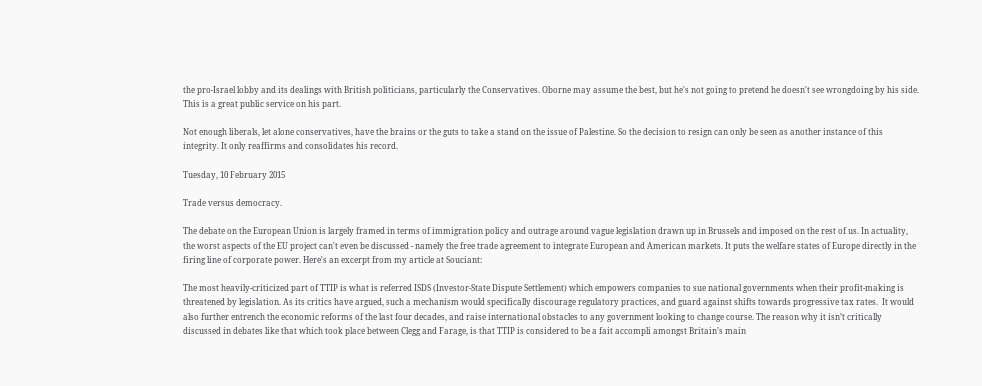the pro-Israel lobby and its dealings with British politicians, particularly the Conservatives. Oborne may assume the best, but he's not going to pretend he doesn't see wrongdoing by his side. This is a great public service on his part.

Not enough liberals, let alone conservatives, have the brains or the guts to take a stand on the issue of Palestine. So the decision to resign can only be seen as another instance of this integrity. It only reaffirms and consolidates his record.

Tuesday, 10 February 2015

Trade versus democracy.

The debate on the European Union is largely framed in terms of immigration policy and outrage around vague legislation drawn up in Brussels and imposed on the rest of us. In actuality, the worst aspects of the EU project can't even be discussed - namely the free trade agreement to integrate European and American markets. It puts the welfare states of Europe directly in the firing line of corporate power. Here's an excerpt from my article at Souciant:

The most heavily-criticized part of TTIP is what is referred ISDS (Investor-State Dispute Settlement) which empowers companies to sue national governments when their profit-making is threatened by legislation. As its critics have argued, such a mechanism would specifically discourage regulatory practices, and guard against shifts towards progressive tax rates.  It would also further entrench the economic reforms of the last four decades, and raise international obstacles to any government looking to change course. The reason why it isn’t critically discussed in debates like that which took place between Clegg and Farage, is that TTIP is considered to be a fait accompli amongst Britain’s main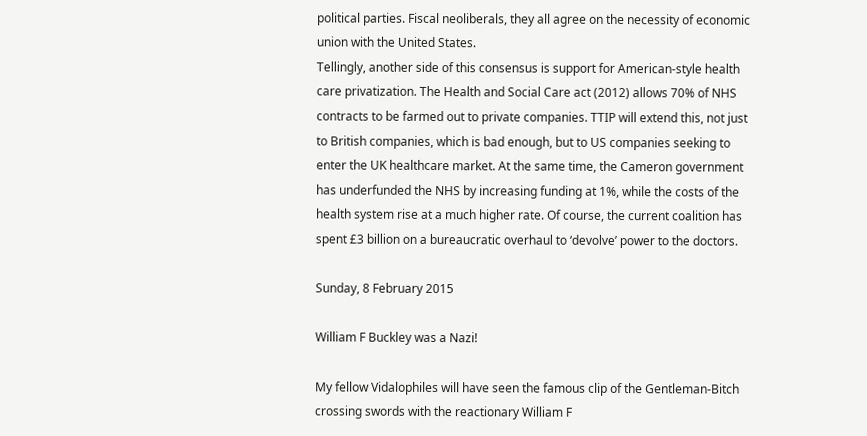political parties. Fiscal neoliberals, they all agree on the necessity of economic union with the United States.
Tellingly, another side of this consensus is support for American-style health care privatization. The Health and Social Care act (2012) allows 70% of NHS contracts to be farmed out to private companies. TTIP will extend this, not just to British companies, which is bad enough, but to US companies seeking to enter the UK healthcare market. At the same time, the Cameron government has underfunded the NHS by increasing funding at 1%, while the costs of the health system rise at a much higher rate. Of course, the current coalition has spent £3 billion on a bureaucratic overhaul to ‘devolve’ power to the doctors.

Sunday, 8 February 2015

William F Buckley was a Nazi!

My fellow Vidalophiles will have seen the famous clip of the Gentleman-Bitch crossing swords with the reactionary William F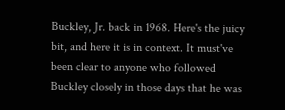Buckley, Jr. back in 1968. Here's the juicy bit, and here it is in context. It must've been clear to anyone who followed Buckley closely in those days that he was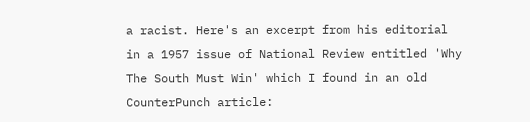a racist. Here's an excerpt from his editorial in a 1957 issue of National Review entitled 'Why The South Must Win' which I found in an old CounterPunch article: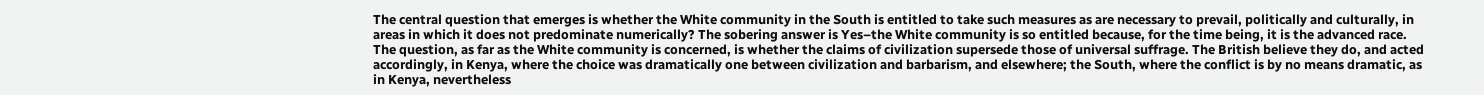The central question that emerges is whether the White community in the South is entitled to take such measures as are necessary to prevail, politically and culturally, in areas in which it does not predominate numerically? The sobering answer is Yes–the White community is so entitled because, for the time being, it is the advanced race. The question, as far as the White community is concerned, is whether the claims of civilization supersede those of universal suffrage. The British believe they do, and acted accordingly, in Kenya, where the choice was dramatically one between civilization and barbarism, and elsewhere; the South, where the conflict is by no means dramatic, as in Kenya, nevertheless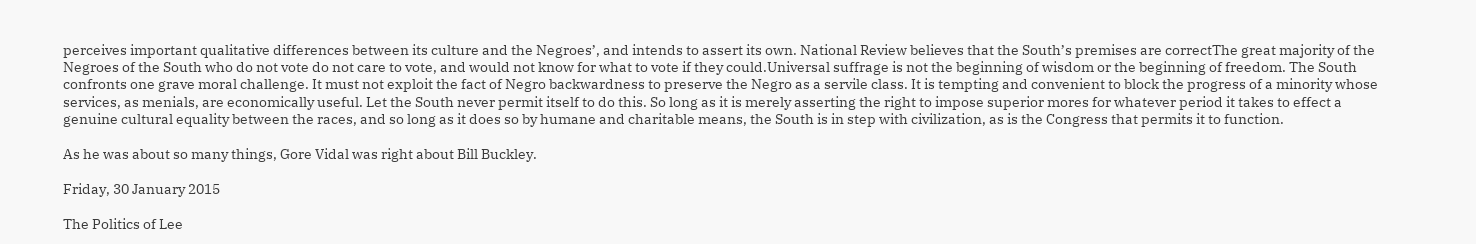perceives important qualitative differences between its culture and the Negroes’, and intends to assert its own. National Review believes that the South’s premises are correctThe great majority of the Negroes of the South who do not vote do not care to vote, and would not know for what to vote if they could.Universal suffrage is not the beginning of wisdom or the beginning of freedom. The South confronts one grave moral challenge. It must not exploit the fact of Negro backwardness to preserve the Negro as a servile class. It is tempting and convenient to block the progress of a minority whose services, as menials, are economically useful. Let the South never permit itself to do this. So long as it is merely asserting the right to impose superior mores for whatever period it takes to effect a genuine cultural equality between the races, and so long as it does so by humane and charitable means, the South is in step with civilization, as is the Congress that permits it to function.

As he was about so many things, Gore Vidal was right about Bill Buckley.

Friday, 30 January 2015

The Politics of Lee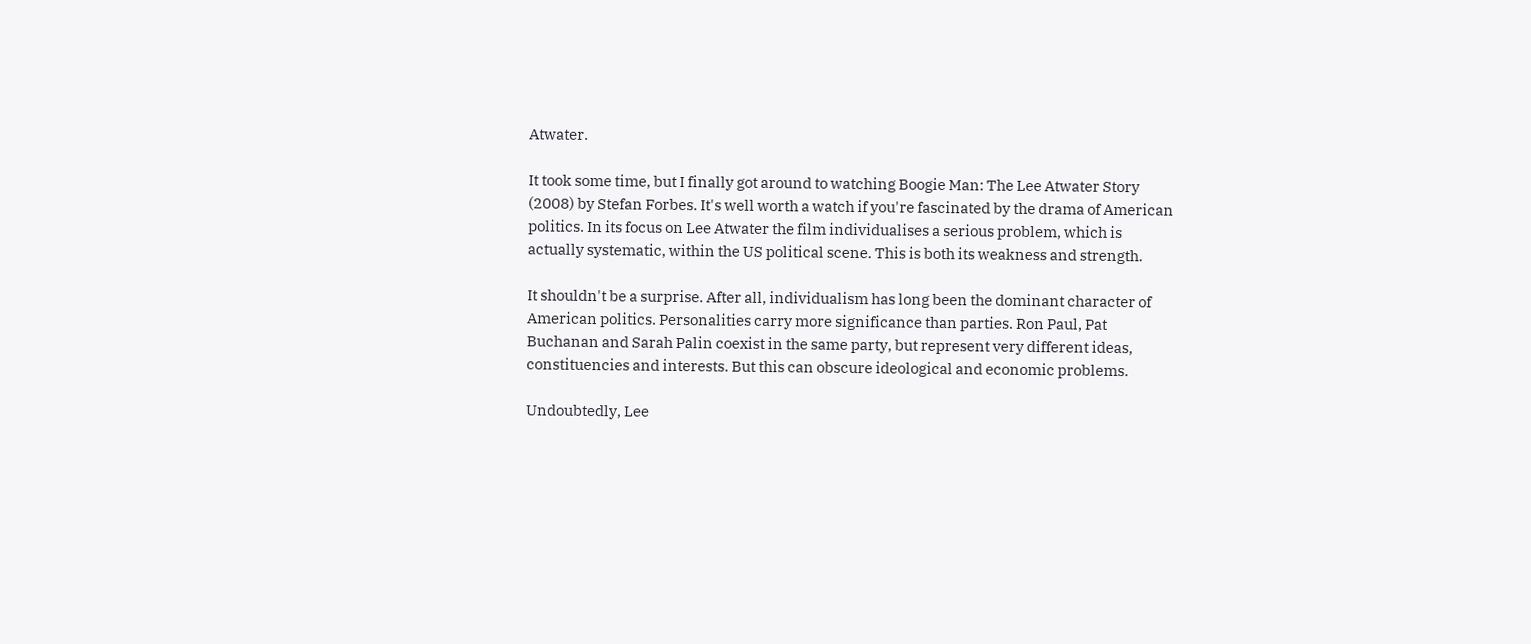Atwater.

It took some time, but I finally got around to watching Boogie Man: The Lee Atwater Story (2008) by Stefan Forbes. It's well worth a watch if you're fascinated by the drama of American politics. In its focus on Lee Atwater the film individualises a serious problem, which is actually systematic, within the US political scene. This is both its weakness and strength.

It shouldn't be a surprise. After all, individualism has long been the dominant character of American politics. Personalities carry more significance than parties. Ron Paul, Pat Buchanan and Sarah Palin coexist in the same party, but represent very different ideas, constituencies and interests. But this can obscure ideological and economic problems.

Undoubtedly, Lee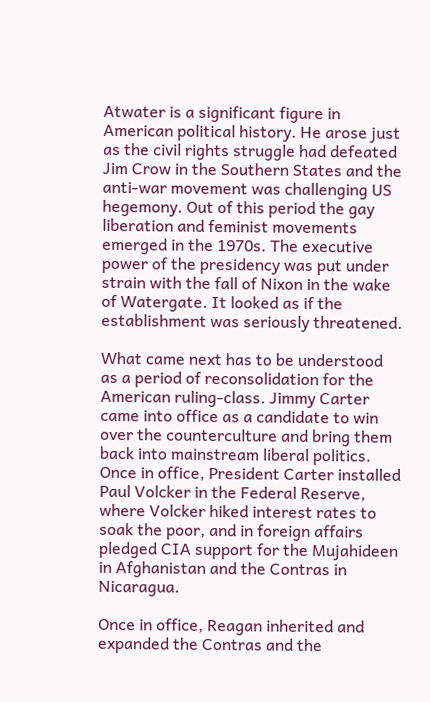Atwater is a significant figure in American political history. He arose just as the civil rights struggle had defeated Jim Crow in the Southern States and the anti-war movement was challenging US hegemony. Out of this period the gay liberation and feminist movements emerged in the 1970s. The executive power of the presidency was put under strain with the fall of Nixon in the wake of Watergate. It looked as if the establishment was seriously threatened.

What came next has to be understood as a period of reconsolidation for the American ruling-class. Jimmy Carter came into office as a candidate to win over the counterculture and bring them back into mainstream liberal politics. Once in office, President Carter installed Paul Volcker in the Federal Reserve, where Volcker hiked interest rates to soak the poor, and in foreign affairs pledged CIA support for the Mujahideen in Afghanistan and the Contras in Nicaragua.

Once in office, Reagan inherited and expanded the Contras and the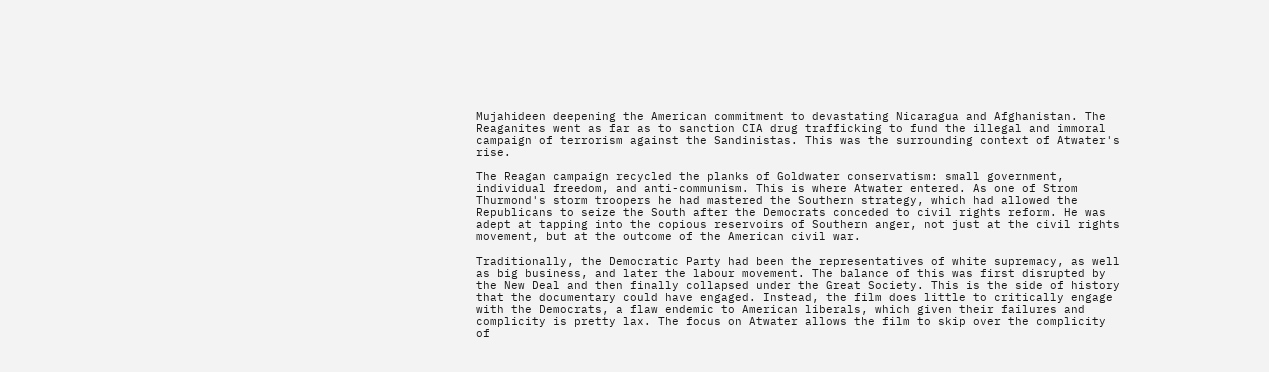Mujahideen deepening the American commitment to devastating Nicaragua and Afghanistan. The Reaganites went as far as to sanction CIA drug trafficking to fund the illegal and immoral campaign of terrorism against the Sandinistas. This was the surrounding context of Atwater's rise.

The Reagan campaign recycled the planks of Goldwater conservatism: small government, individual freedom, and anti-communism. This is where Atwater entered. As one of Strom Thurmond's storm troopers he had mastered the Southern strategy, which had allowed the Republicans to seize the South after the Democrats conceded to civil rights reform. He was adept at tapping into the copious reservoirs of Southern anger, not just at the civil rights movement, but at the outcome of the American civil war.

Traditionally, the Democratic Party had been the representatives of white supremacy, as well as big business, and later the labour movement. The balance of this was first disrupted by the New Deal and then finally collapsed under the Great Society. This is the side of history that the documentary could have engaged. Instead, the film does little to critically engage with the Democrats, a flaw endemic to American liberals, which given their failures and complicity is pretty lax. The focus on Atwater allows the film to skip over the complicity of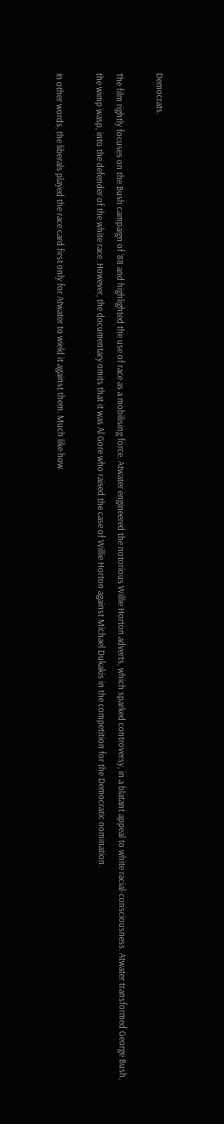Democrats.

The film rightly focuses on the Bush campaign of '88 and highlighted the use of race as a mobilising force. Atwater engineered the notorious Willie Horton adverts, which sparked controversy, in a blatant appeal to white racial-consciousness. Atwater transformed George Bush, the wimp wasp, into the defender of the white race. However, the documentary omits that it was Al Gore who raised the case of Willie Horton against Michael Dukakis in the competition for the Democratic nomination.

In other words, the liberals played the race card first only for Atwater to wield it against them. Much like how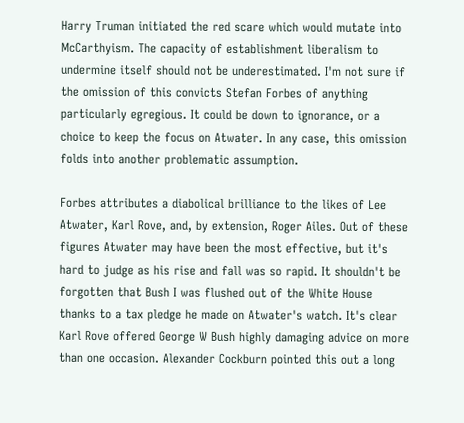Harry Truman initiated the red scare which would mutate into McCarthyism. The capacity of establishment liberalism to undermine itself should not be underestimated. I'm not sure if the omission of this convicts Stefan Forbes of anything particularly egregious. It could be down to ignorance, or a choice to keep the focus on Atwater. In any case, this omission folds into another problematic assumption.

Forbes attributes a diabolical brilliance to the likes of Lee Atwater, Karl Rove, and, by extension, Roger Ailes. Out of these figures Atwater may have been the most effective, but it's hard to judge as his rise and fall was so rapid. It shouldn't be forgotten that Bush I was flushed out of the White House thanks to a tax pledge he made on Atwater's watch. It's clear Karl Rove offered George W Bush highly damaging advice on more than one occasion. Alexander Cockburn pointed this out a long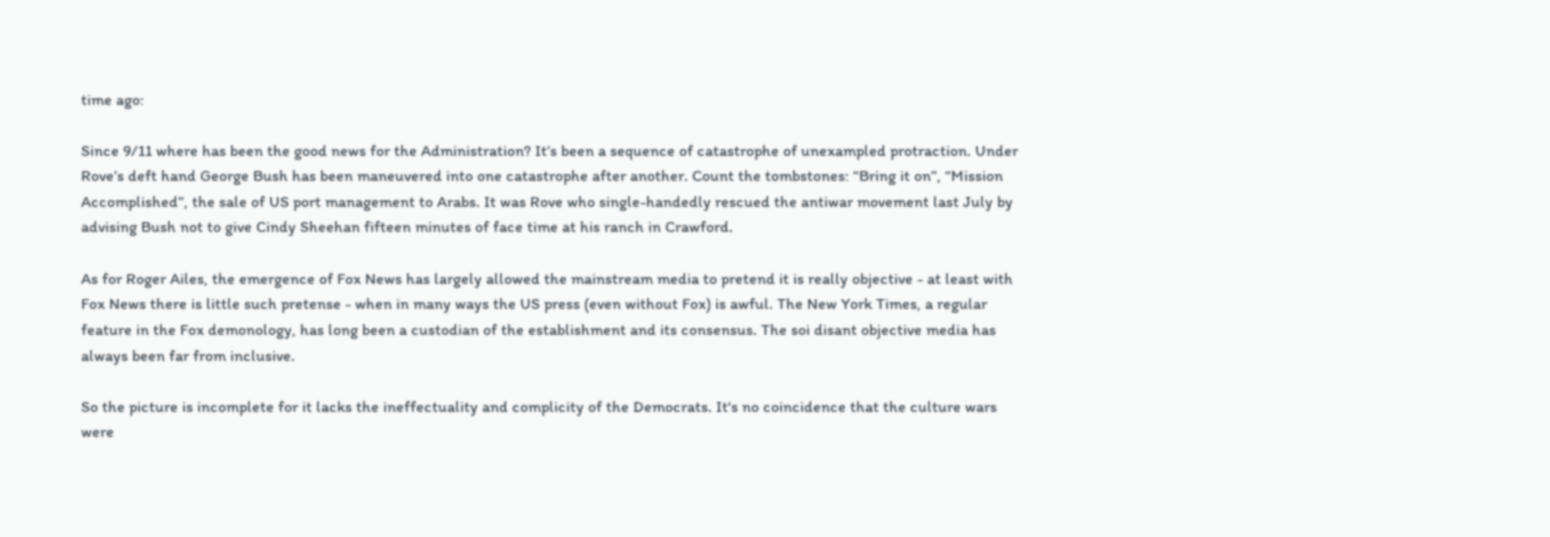time ago:

Since 9/11 where has been the good news for the Administration? It’s been a sequence of catastrophe of unexampled protraction. Under Rove’s deft hand George Bush has been maneuvered into one catastrophe after another. Count the tombstones: “Bring it on”, “Mission Accomplished”, the sale of US port management to Arabs. It was Rove who single-handedly rescued the antiwar movement last July by advising Bush not to give Cindy Sheehan fifteen minutes of face time at his ranch in Crawford.

As for Roger Ailes, the emergence of Fox News has largely allowed the mainstream media to pretend it is really objective - at least with Fox News there is little such pretense - when in many ways the US press (even without Fox) is awful. The New York Times, a regular feature in the Fox demonology, has long been a custodian of the establishment and its consensus. The soi disant objective media has always been far from inclusive.

So the picture is incomplete for it lacks the ineffectuality and complicity of the Democrats. It's no coincidence that the culture wars were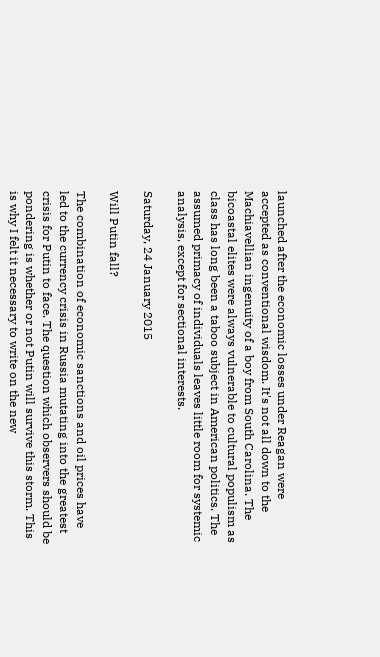launched after the economic losses under Reagan were accepted as conventional wisdom. It's not all down to the Machiavellian ingenuity of a boy from South Carolina. The bicoastal elites were always vulnerable to cultural populism as class has long been a taboo subject in American politics. The assumed primacy of individuals leaves little room for systemic analysis, except for sectional interests.

Saturday, 24 January 2015

Will Putin fall?

The combination of economic sanctions and oil prices have led to the currency crisis in Russia mutating into the greatest crisis for Putin to face. The question which observers should be pondering is whether or not Putin will survive this storm. This is why I felt it necessary to write on the new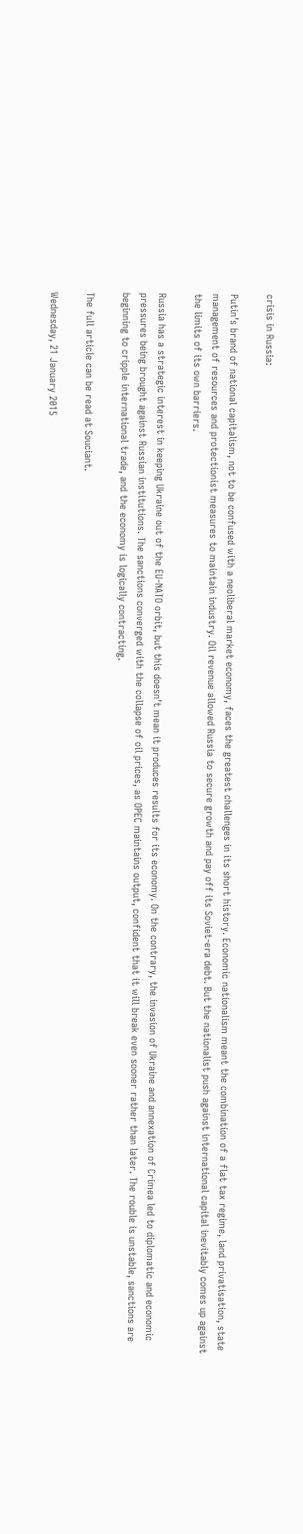crisis in Russia:

Putin’s brand of national capitalism, not to be confused with a neoliberal market economy, faces the greatest challenges in its short history. Economic nationalism meant the combination of a flat tax regime, land privatisation, state management of resources and protectionist measures to maintain industry. Oil revenue allowed Russia to secure growth and pay off its Soviet-era debt. But the nationalist push against international capital inevitably comes up against the limits of its own barriers.

Russia has a strategic interest in keeping Ukraine out of the EU-NATO orbit, but this doesn’t mean it produces results for its economy. On the contrary, the invasion of Ukraine and annexation of Crimea led to diplomatic and economic pressures being brought against Russian institutions. The sanctions converged with the collapse of oil prices, as OPEC maintains output, confident that it will break even sooner rather than later. The rouble is unstable, sanctions are beginning to cripple international trade, and the economy is logically contracting.

The full article can be read at Souciant.

Wednesday, 21 January 2015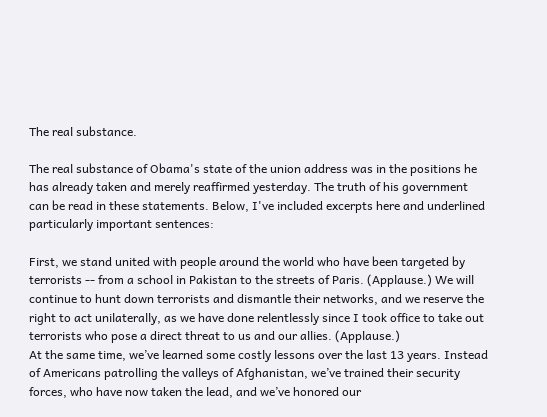The real substance.

The real substance of Obama's state of the union address was in the positions he has already taken and merely reaffirmed yesterday. The truth of his government can be read in these statements. Below, I've included excerpts here and underlined particularly important sentences:

First, we stand united with people around the world who have been targeted by terrorists -- from a school in Pakistan to the streets of Paris. (Applause.) We will continue to hunt down terrorists and dismantle their networks, and we reserve the right to act unilaterally, as we have done relentlessly since I took office to take out terrorists who pose a direct threat to us and our allies. (Applause.)
At the same time, we’ve learned some costly lessons over the last 13 years. Instead of Americans patrolling the valleys of Afghanistan, we’ve trained their security forces, who have now taken the lead, and we’ve honored our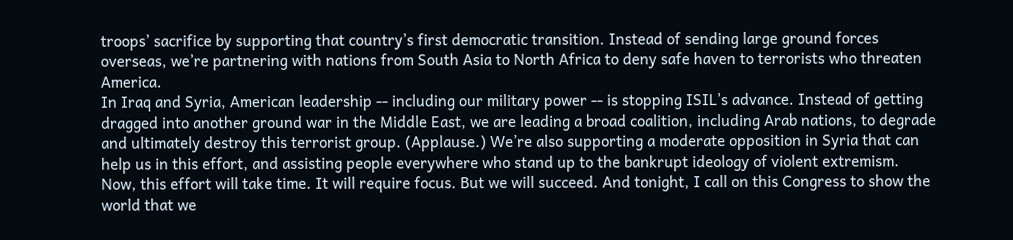troops’ sacrifice by supporting that country’s first democratic transition. Instead of sending large ground forces overseas, we’re partnering with nations from South Asia to North Africa to deny safe haven to terrorists who threaten America.
In Iraq and Syria, American leadership -- including our military power -- is stopping ISIL’s advance. Instead of getting dragged into another ground war in the Middle East, we are leading a broad coalition, including Arab nations, to degrade and ultimately destroy this terrorist group. (Applause.) We’re also supporting a moderate opposition in Syria that can help us in this effort, and assisting people everywhere who stand up to the bankrupt ideology of violent extremism.
Now, this effort will take time. It will require focus. But we will succeed. And tonight, I call on this Congress to show the world that we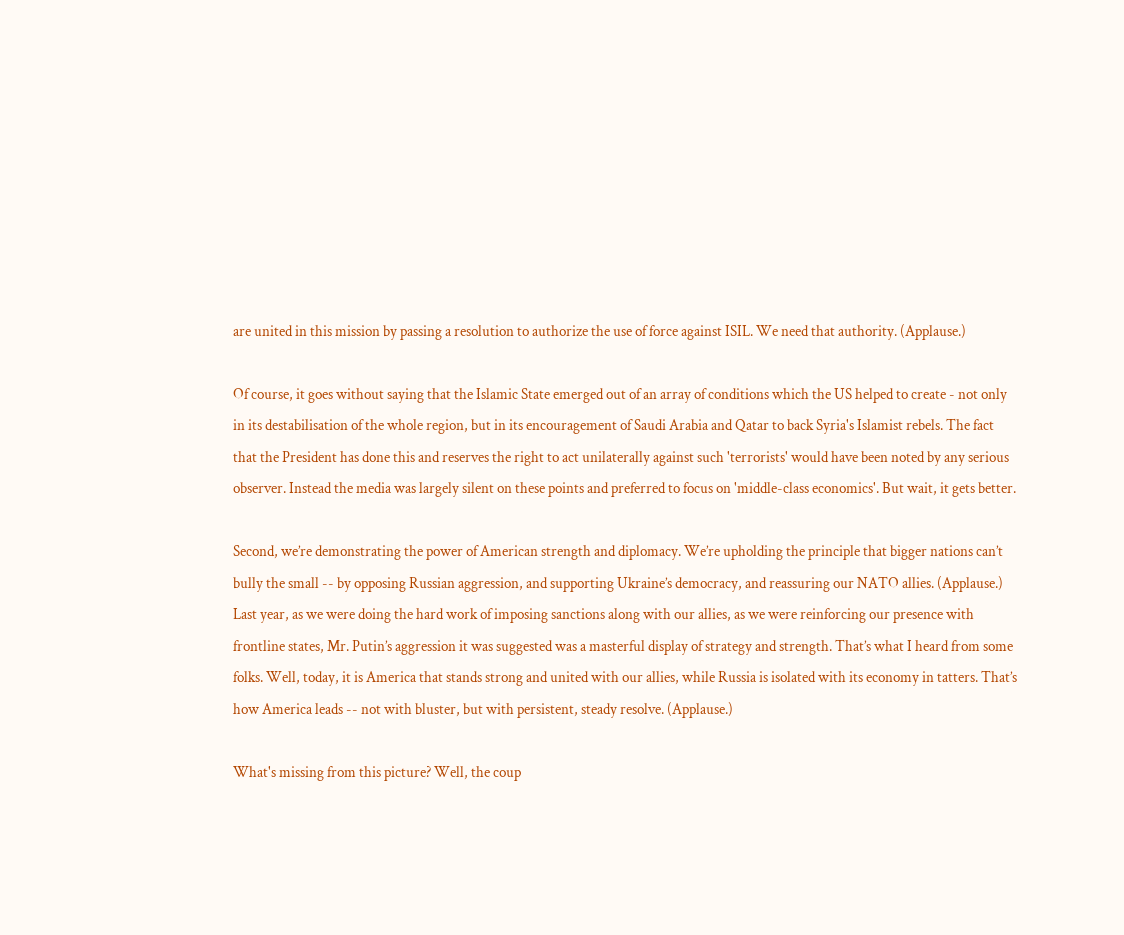are united in this mission by passing a resolution to authorize the use of force against ISIL. We need that authority. (Applause.)

Of course, it goes without saying that the Islamic State emerged out of an array of conditions which the US helped to create - not only in its destabilisation of the whole region, but in its encouragement of Saudi Arabia and Qatar to back Syria's Islamist rebels. The fact that the President has done this and reserves the right to act unilaterally against such 'terrorists' would have been noted by any serious observer. Instead the media was largely silent on these points and preferred to focus on 'middle-class economics'. But wait, it gets better.

Second, we’re demonstrating the power of American strength and diplomacy. We’re upholding the principle that bigger nations can’t bully the small -- by opposing Russian aggression, and supporting Ukraine’s democracy, and reassuring our NATO allies. (Applause.)
Last year, as we were doing the hard work of imposing sanctions along with our allies, as we were reinforcing our presence with frontline states, Mr. Putin’s aggression it was suggested was a masterful display of strategy and strength. That’s what I heard from some folks. Well, today, it is America that stands strong and united with our allies, while Russia is isolated with its economy in tatters. That’s how America leads -- not with bluster, but with persistent, steady resolve. (Applause.)

What's missing from this picture? Well, the coup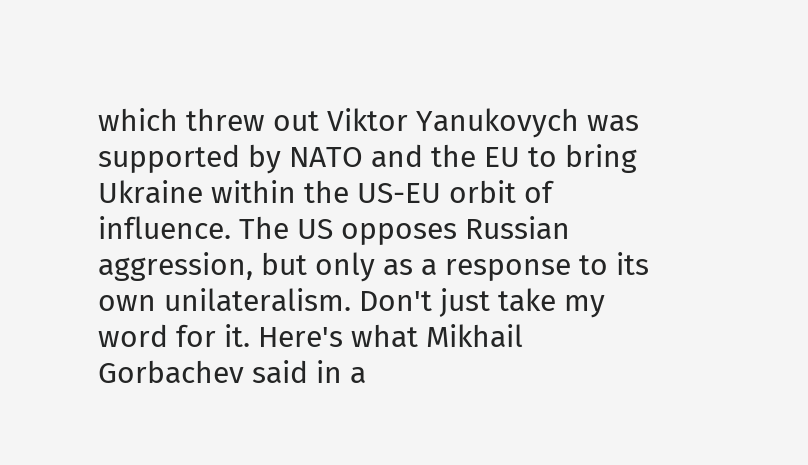which threw out Viktor Yanukovych was supported by NATO and the EU to bring Ukraine within the US-EU orbit of influence. The US opposes Russian aggression, but only as a response to its own unilateralism. Don't just take my word for it. Here's what Mikhail Gorbachev said in a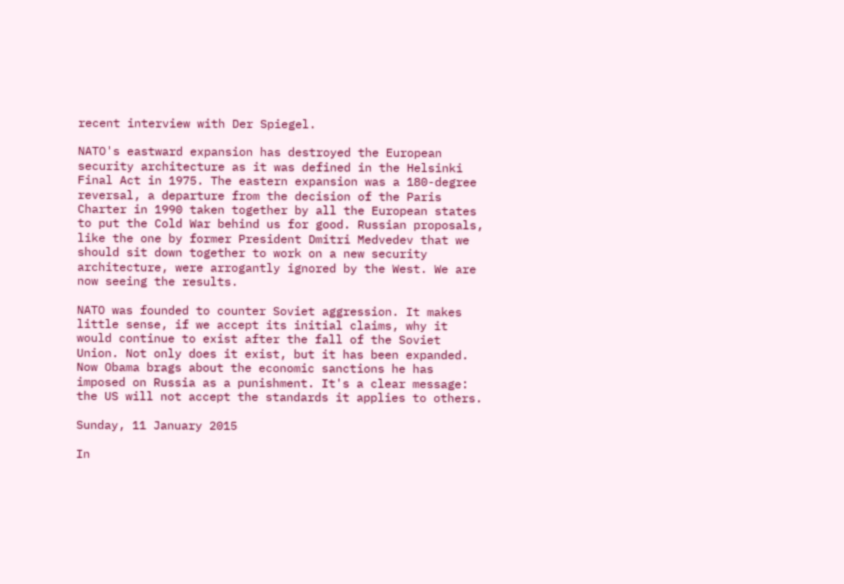recent interview with Der Spiegel.

NATO's eastward expansion has destroyed the European security architecture as it was defined in the Helsinki Final Act in 1975. The eastern expansion was a 180-degree reversal, a departure from the decision of the Paris Charter in 1990 taken together by all the European states to put the Cold War behind us for good. Russian proposals, like the one by former President Dmitri Medvedev that we should sit down together to work on a new security architecture, were arrogantly ignored by the West. We are now seeing the results.

NATO was founded to counter Soviet aggression. It makes little sense, if we accept its initial claims, why it would continue to exist after the fall of the Soviet Union. Not only does it exist, but it has been expanded. Now Obama brags about the economic sanctions he has imposed on Russia as a punishment. It's a clear message: the US will not accept the standards it applies to others.

Sunday, 11 January 2015

In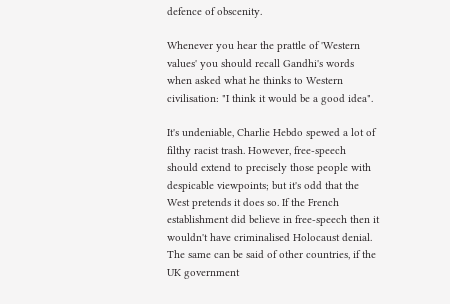defence of obscenity.

Whenever you hear the prattle of 'Western values' you should recall Gandhi's words when asked what he thinks to Western civilisation: "I think it would be a good idea".

It's undeniable, Charlie Hebdo spewed a lot of filthy racist trash. However, free-speech should extend to precisely those people with despicable viewpoints; but it's odd that the West pretends it does so. If the French establishment did believe in free-speech then it wouldn't have criminalised Holocaust denial. The same can be said of other countries, if the UK government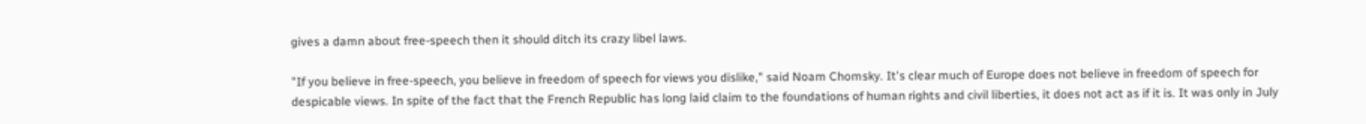gives a damn about free-speech then it should ditch its crazy libel laws.

"If you believe in free-speech, you believe in freedom of speech for views you dislike," said Noam Chomsky. It's clear much of Europe does not believe in freedom of speech for despicable views. In spite of the fact that the French Republic has long laid claim to the foundations of human rights and civil liberties, it does not act as if it is. It was only in July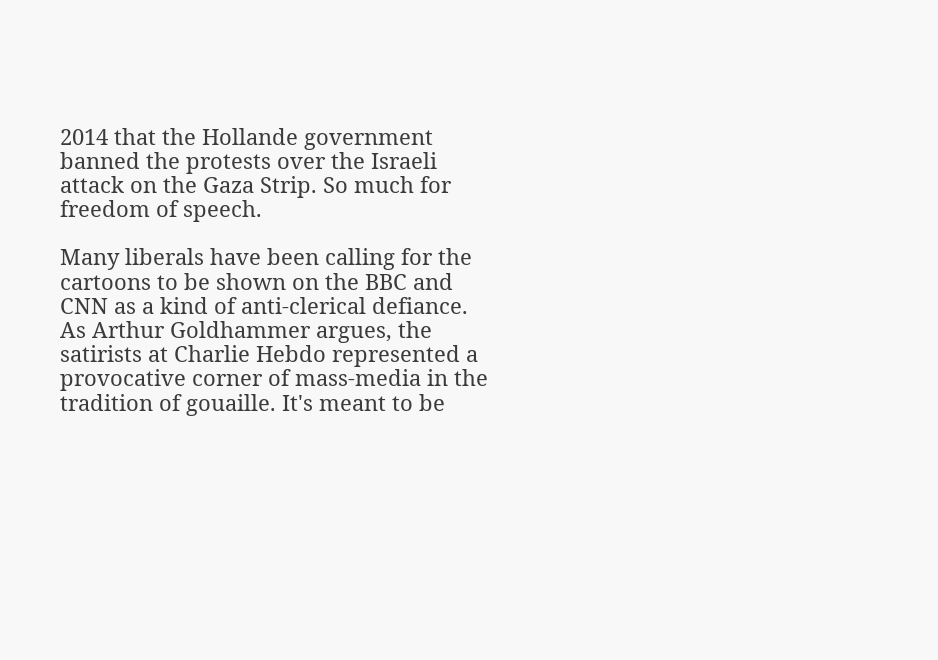2014 that the Hollande government banned the protests over the Israeli attack on the Gaza Strip. So much for freedom of speech.

Many liberals have been calling for the cartoons to be shown on the BBC and CNN as a kind of anti-clerical defiance. As Arthur Goldhammer argues, the satirists at Charlie Hebdo represented a provocative corner of mass-media in the tradition of gouaille. It's meant to be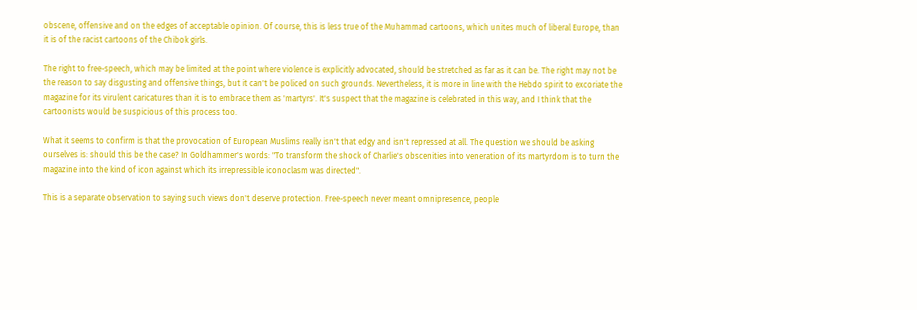obscene, offensive and on the edges of acceptable opinion. Of course, this is less true of the Muhammad cartoons, which unites much of liberal Europe, than it is of the racist cartoons of the Chibok girls.

The right to free-speech, which may be limited at the point where violence is explicitly advocated, should be stretched as far as it can be. The right may not be the reason to say disgusting and offensive things, but it can't be policed on such grounds. Nevertheless, it is more in line with the Hebdo spirit to excoriate the magazine for its virulent caricatures than it is to embrace them as 'martyrs'. It's suspect that the magazine is celebrated in this way, and I think that the cartoonists would be suspicious of this process too.

What it seems to confirm is that the provocation of European Muslims really isn't that edgy and isn't repressed at all. The question we should be asking ourselves is: should this be the case? In Goldhammer's words: "To transform the shock of Charlie's obscenities into veneration of its martyrdom is to turn the magazine into the kind of icon against which its irrepressible iconoclasm was directed".

This is a separate observation to saying such views don't deserve protection. Free-speech never meant omnipresence, people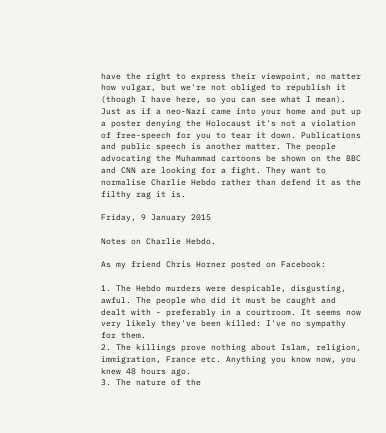have the right to express their viewpoint, no matter how vulgar, but we're not obliged to republish it (though I have here, so you can see what I mean). Just as if a neo-Nazi came into your home and put up a poster denying the Holocaust it's not a violation of free-speech for you to tear it down. Publications and public speech is another matter. The people advocating the Muhammad cartoons be shown on the BBC and CNN are looking for a fight. They want to normalise Charlie Hebdo rather than defend it as the filthy rag it is.

Friday, 9 January 2015

Notes on Charlie Hebdo.

As my friend Chris Horner posted on Facebook:

1. The Hebdo murders were despicable, disgusting, awful. The people who did it must be caught and dealt with - preferably in a courtroom. It seems now very likely they've been killed: I've no sympathy for them.
2. The killings prove nothing about Islam, religion, immigration, France etc. Anything you know now, you knew 48 hours ago.
3. The nature of the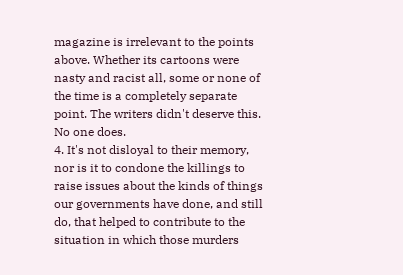magazine is irrelevant to the points above. Whether its cartoons were nasty and racist all, some or none of the time is a completely separate point. The writers didn't deserve this. No one does.
4. It's not disloyal to their memory, nor is it to condone the killings to raise issues about the kinds of things our governments have done, and still do, that helped to contribute to the situation in which those murders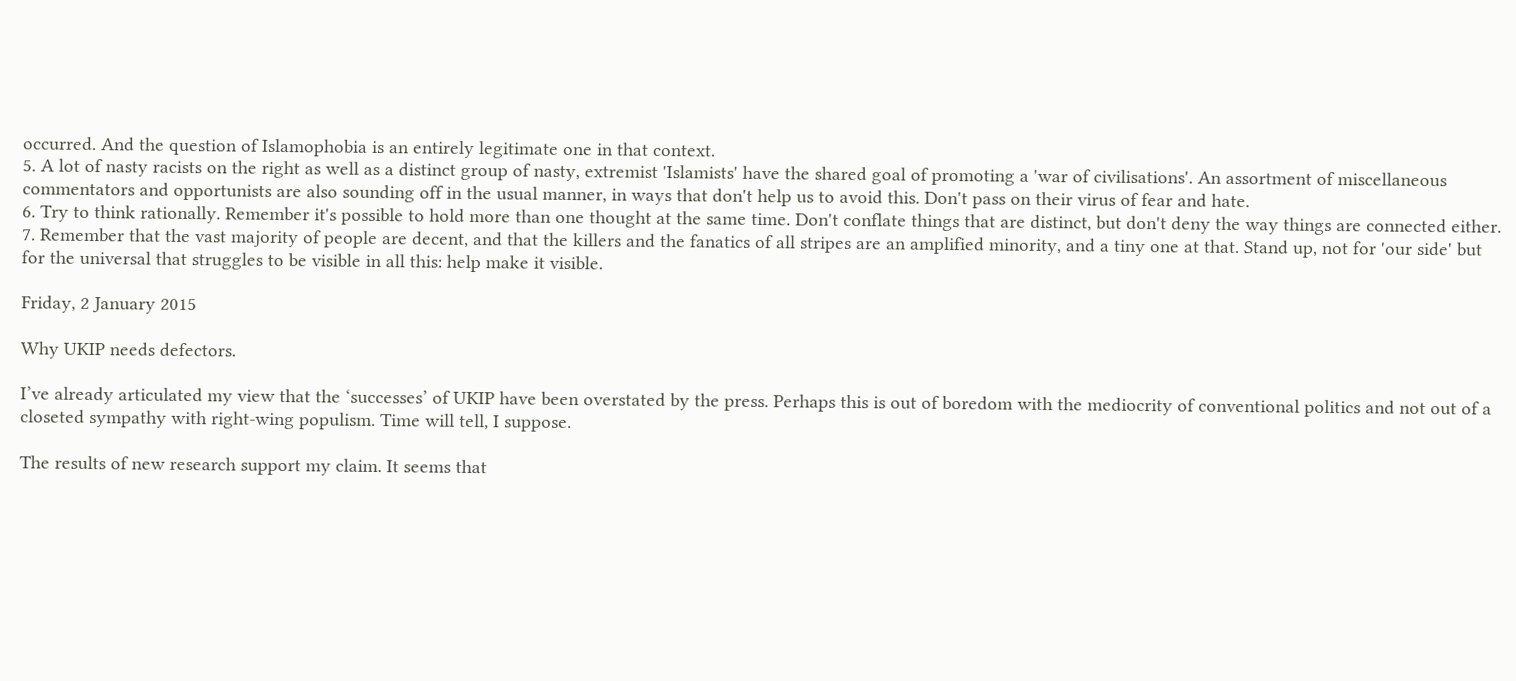occurred. And the question of Islamophobia is an entirely legitimate one in that context.
5. A lot of nasty racists on the right as well as a distinct group of nasty, extremist 'Islamists' have the shared goal of promoting a 'war of civilisations'. An assortment of miscellaneous commentators and opportunists are also sounding off in the usual manner, in ways that don't help us to avoid this. Don't pass on their virus of fear and hate.
6. Try to think rationally. Remember it's possible to hold more than one thought at the same time. Don't conflate things that are distinct, but don't deny the way things are connected either.
7. Remember that the vast majority of people are decent, and that the killers and the fanatics of all stripes are an amplified minority, and a tiny one at that. Stand up, not for 'our side' but for the universal that struggles to be visible in all this: help make it visible.

Friday, 2 January 2015

Why UKIP needs defectors.

I’ve already articulated my view that the ‘successes’ of UKIP have been overstated by the press. Perhaps this is out of boredom with the mediocrity of conventional politics and not out of a closeted sympathy with right-wing populism. Time will tell, I suppose.

The results of new research support my claim. It seems that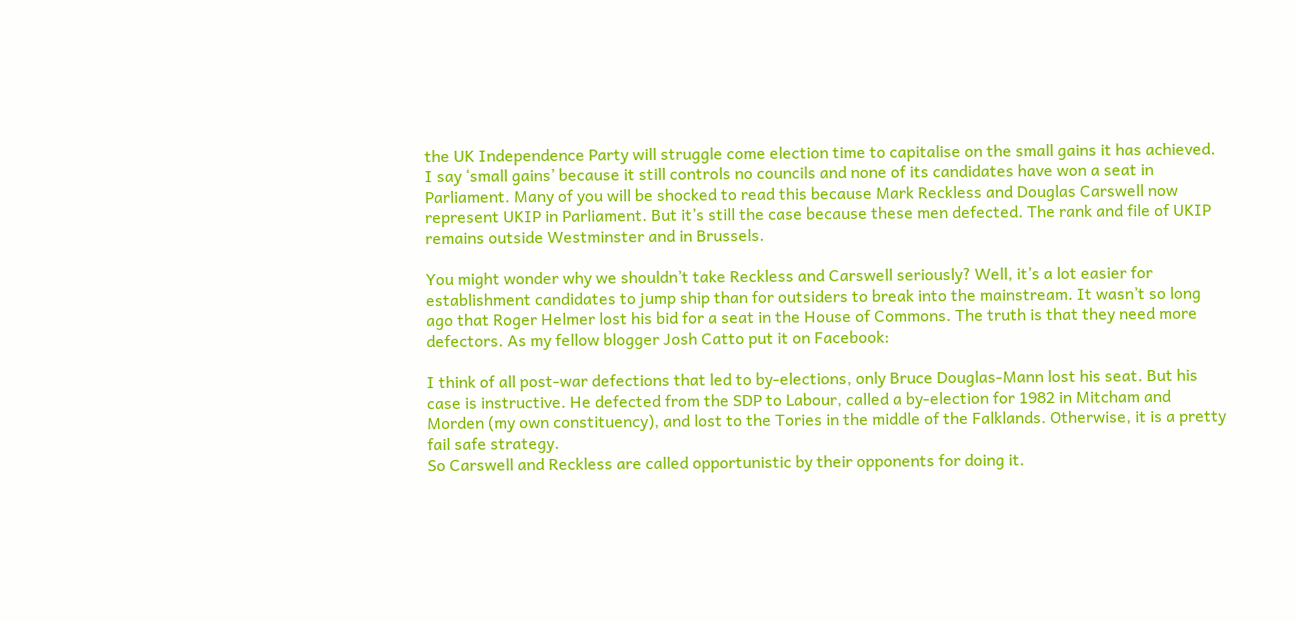the UK Independence Party will struggle come election time to capitalise on the small gains it has achieved. I say ‘small gains’ because it still controls no councils and none of its candidates have won a seat in Parliament. Many of you will be shocked to read this because Mark Reckless and Douglas Carswell now represent UKIP in Parliament. But it’s still the case because these men defected. The rank and file of UKIP remains outside Westminster and in Brussels.

You might wonder why we shouldn’t take Reckless and Carswell seriously? Well, it’s a lot easier for establishment candidates to jump ship than for outsiders to break into the mainstream. It wasn’t so long ago that Roger Helmer lost his bid for a seat in the House of Commons. The truth is that they need more defectors. As my fellow blogger Josh Catto put it on Facebook:

I think of all post-war defections that led to by-elections, only Bruce Douglas-Mann lost his seat. But his case is instructive. He defected from the SDP to Labour, called a by-election for 1982 in Mitcham and Morden (my own constituency), and lost to the Tories in the middle of the Falklands. Otherwise, it is a pretty fail safe strategy.
So Carswell and Reckless are called opportunistic by their opponents for doing it.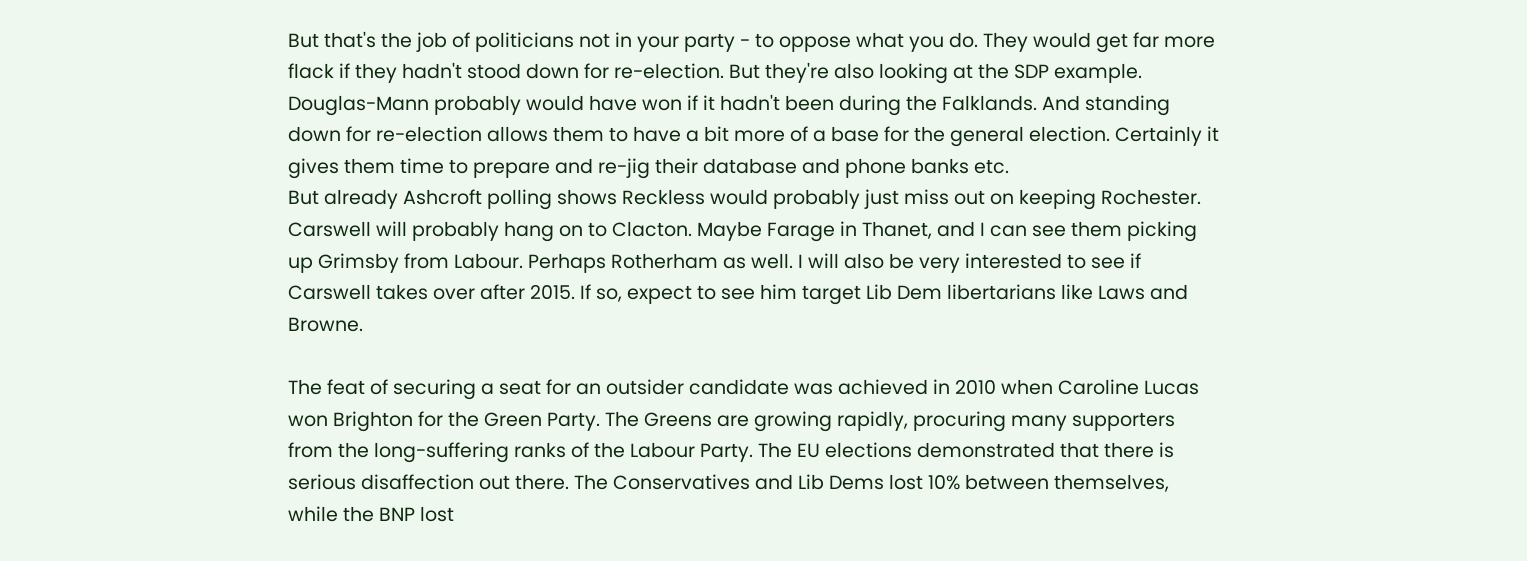But that's the job of politicians not in your party - to oppose what you do. They would get far more flack if they hadn't stood down for re-election. But they're also looking at the SDP example. Douglas-Mann probably would have won if it hadn't been during the Falklands. And standing down for re-election allows them to have a bit more of a base for the general election. Certainly it gives them time to prepare and re-jig their database and phone banks etc.
But already Ashcroft polling shows Reckless would probably just miss out on keeping Rochester. Carswell will probably hang on to Clacton. Maybe Farage in Thanet, and I can see them picking up Grimsby from Labour. Perhaps Rotherham as well. I will also be very interested to see if Carswell takes over after 2015. If so, expect to see him target Lib Dem libertarians like Laws and Browne.

The feat of securing a seat for an outsider candidate was achieved in 2010 when Caroline Lucas won Brighton for the Green Party. The Greens are growing rapidly, procuring many supporters from the long-suffering ranks of the Labour Party. The EU elections demonstrated that there is serious disaffection out there. The Conservatives and Lib Dems lost 10% between themselves, while the BNP lost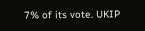7% of its vote. UKIP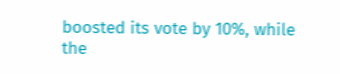boosted its vote by 10%, while the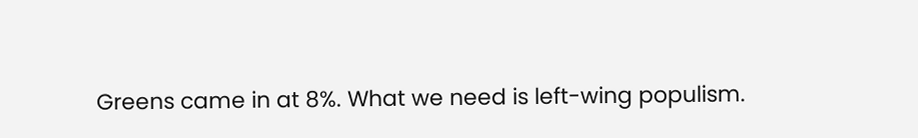Greens came in at 8%. What we need is left-wing populism.